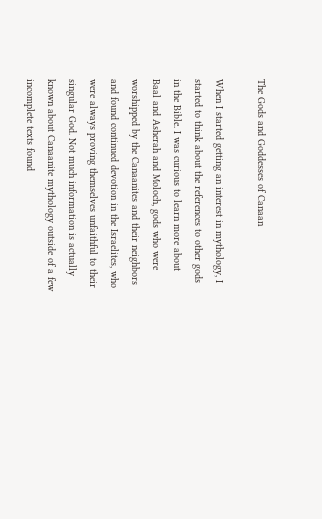The Gods and Goddesses of Canaan

When I started getting an interest in mythology, I started to think about the references to other gods in the Bible. I was curious to learn more about Baal and Asherah and Moloch, gods who were worshipped by the Canaanites and their neighbors and found continued devotion in the Israelites, who were always proving themselves unfaithful to their singular God. Not much information is actually known about Canaanite mythology outside of a few incomplete texts found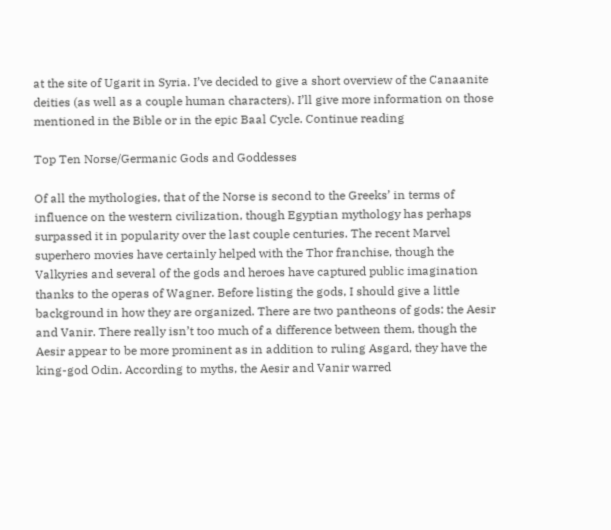at the site of Ugarit in Syria. I’ve decided to give a short overview of the Canaanite deities (as well as a couple human characters). I’ll give more information on those mentioned in the Bible or in the epic Baal Cycle. Continue reading

Top Ten Norse/Germanic Gods and Goddesses

Of all the mythologies, that of the Norse is second to the Greeks’ in terms of influence on the western civilization, though Egyptian mythology has perhaps surpassed it in popularity over the last couple centuries. The recent Marvel superhero movies have certainly helped with the Thor franchise, though the Valkyries and several of the gods and heroes have captured public imagination thanks to the operas of Wagner. Before listing the gods, I should give a little background in how they are organized. There are two pantheons of gods: the Aesir and Vanir. There really isn’t too much of a difference between them, though the Aesir appear to be more prominent as in addition to ruling Asgard, they have the king-god Odin. According to myths, the Aesir and Vanir warred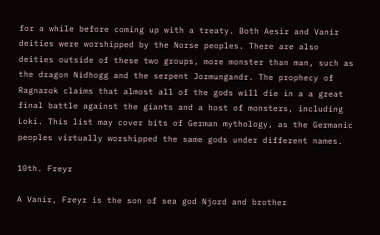for a while before coming up with a treaty. Both Aesir and Vanir deities were worshipped by the Norse peoples. There are also deities outside of these two groups, more monster than man, such as the dragon Nidhogg and the serpent Jormungandr. The prophecy of Ragnarok claims that almost all of the gods will die in a a great final battle against the giants and a host of monsters, including Loki. This list may cover bits of German mythology, as the Germanic peoples virtually worshipped the same gods under different names.

10th. Freyr

A Vanir, Freyr is the son of sea god Njord and brother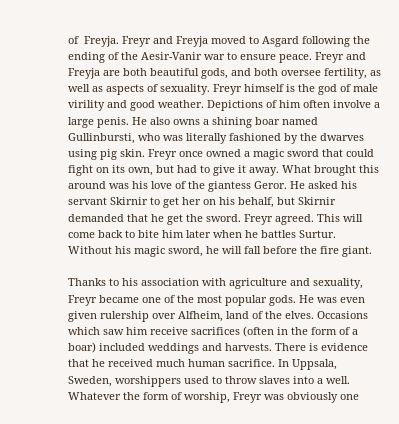of  Freyja. Freyr and Freyja moved to Asgard following the ending of the Aesir-Vanir war to ensure peace. Freyr and Freyja are both beautiful gods, and both oversee fertility, as well as aspects of sexuality. Freyr himself is the god of male virility and good weather. Depictions of him often involve a large penis. He also owns a shining boar named Gullinbursti, who was literally fashioned by the dwarves using pig skin. Freyr once owned a magic sword that could fight on its own, but had to give it away. What brought this around was his love of the giantess Geror. He asked his servant Skirnir to get her on his behalf, but Skirnir demanded that he get the sword. Freyr agreed. This will come back to bite him later when he battles Surtur. Without his magic sword, he will fall before the fire giant.

Thanks to his association with agriculture and sexuality, Freyr became one of the most popular gods. He was even given rulership over Alfheim, land of the elves. Occasions which saw him receive sacrifices (often in the form of a boar) included weddings and harvests. There is evidence that he received much human sacrifice. In Uppsala, Sweden, worshippers used to throw slaves into a well. Whatever the form of worship, Freyr was obviously one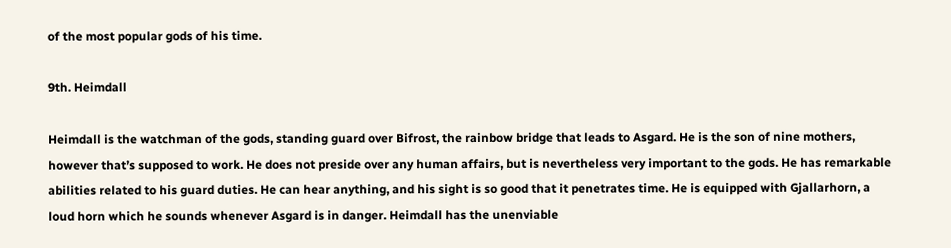of the most popular gods of his time.

9th. Heimdall

Heimdall is the watchman of the gods, standing guard over Bifrost, the rainbow bridge that leads to Asgard. He is the son of nine mothers, however that’s supposed to work. He does not preside over any human affairs, but is nevertheless very important to the gods. He has remarkable abilities related to his guard duties. He can hear anything, and his sight is so good that it penetrates time. He is equipped with Gjallarhorn, a loud horn which he sounds whenever Asgard is in danger. Heimdall has the unenviable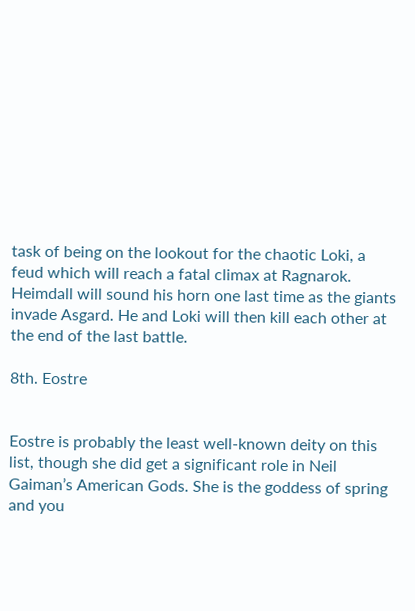task of being on the lookout for the chaotic Loki, a feud which will reach a fatal climax at Ragnarok. Heimdall will sound his horn one last time as the giants invade Asgard. He and Loki will then kill each other at the end of the last battle.

8th. Eostre


Eostre is probably the least well-known deity on this list, though she did get a significant role in Neil Gaiman’s American Gods. She is the goddess of spring and you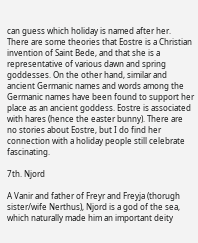can guess which holiday is named after her. There are some theories that Eostre is a Christian invention of Saint Bede, and that she is a representative of various dawn and spring goddesses. On the other hand, similar and ancient Germanic names and words among the Germanic names have been found to support her place as an ancient goddess. Eostre is associated with hares (hence the easter bunny). There are no stories about Eostre, but I do find her connection with a holiday people still celebrate fascinating.

7th. Njord

A Vanir and father of Freyr and Freyja (thorugh sister/wife Nerthus), Njord is a god of the sea, which naturally made him an important deity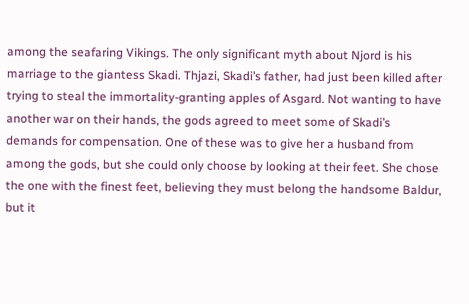among the seafaring Vikings. The only significant myth about Njord is his marriage to the giantess Skadi. Thjazi, Skadi’s father, had just been killed after trying to steal the immortality-granting apples of Asgard. Not wanting to have another war on their hands, the gods agreed to meet some of Skadi’s demands for compensation. One of these was to give her a husband from among the gods, but she could only choose by looking at their feet. She chose the one with the finest feet, believing they must belong the handsome Baldur, but it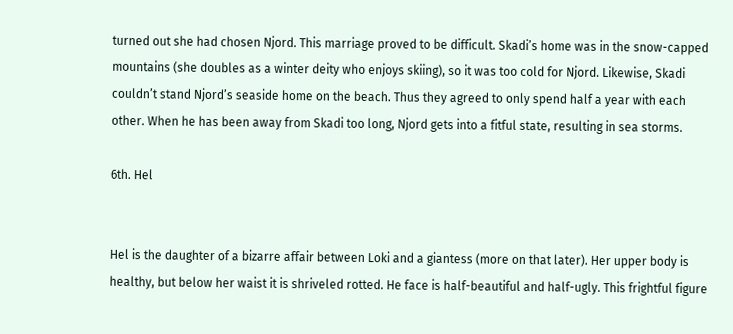turned out she had chosen Njord. This marriage proved to be difficult. Skadi’s home was in the snow-capped mountains (she doubles as a winter deity who enjoys skiing), so it was too cold for Njord. Likewise, Skadi couldn’t stand Njord’s seaside home on the beach. Thus they agreed to only spend half a year with each other. When he has been away from Skadi too long, Njord gets into a fitful state, resulting in sea storms.

6th. Hel


Hel is the daughter of a bizarre affair between Loki and a giantess (more on that later). Her upper body is healthy, but below her waist it is shriveled rotted. He face is half-beautiful and half-ugly. This frightful figure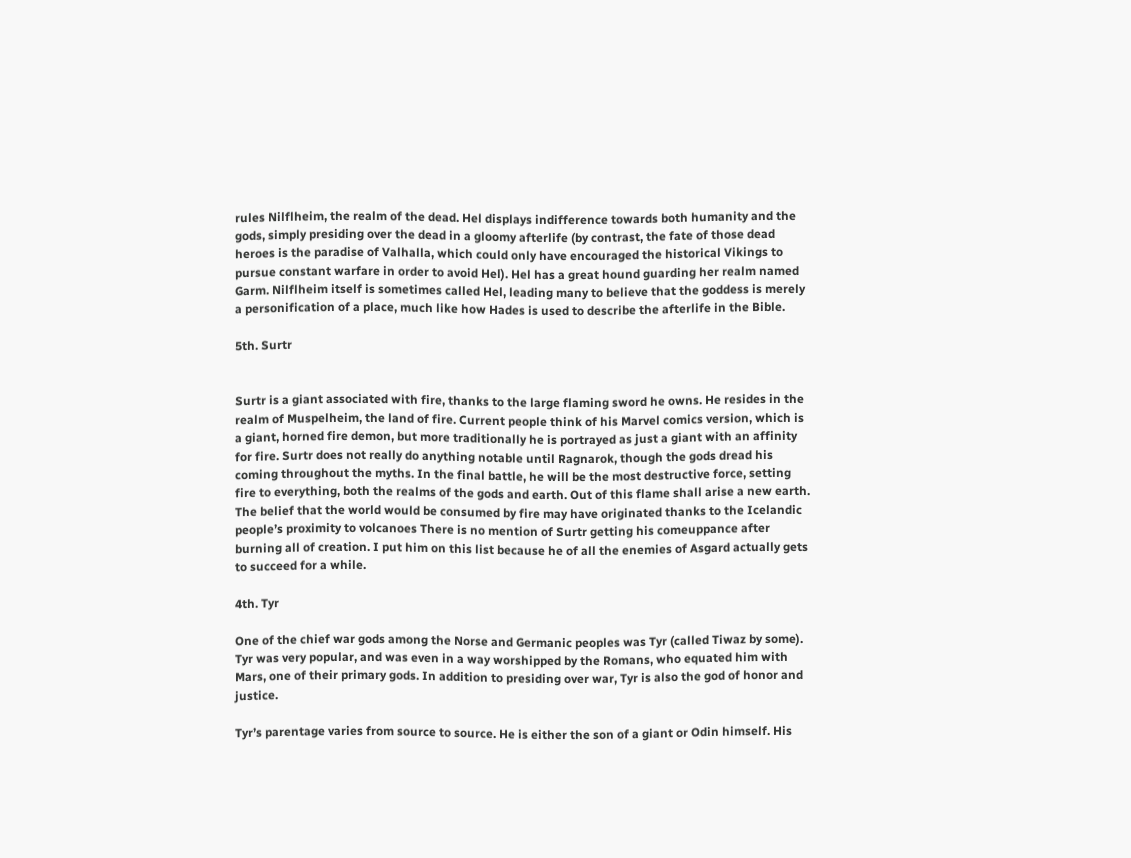rules Nilflheim, the realm of the dead. Hel displays indifference towards both humanity and the gods, simply presiding over the dead in a gloomy afterlife (by contrast, the fate of those dead heroes is the paradise of Valhalla, which could only have encouraged the historical Vikings to pursue constant warfare in order to avoid Hel). Hel has a great hound guarding her realm named Garm. Nilflheim itself is sometimes called Hel, leading many to believe that the goddess is merely a personification of a place, much like how Hades is used to describe the afterlife in the Bible.

5th. Surtr


Surtr is a giant associated with fire, thanks to the large flaming sword he owns. He resides in the realm of Muspelheim, the land of fire. Current people think of his Marvel comics version, which is a giant, horned fire demon, but more traditionally he is portrayed as just a giant with an affinity for fire. Surtr does not really do anything notable until Ragnarok, though the gods dread his coming throughout the myths. In the final battle, he will be the most destructive force, setting fire to everything, both the realms of the gods and earth. Out of this flame shall arise a new earth. The belief that the world would be consumed by fire may have originated thanks to the Icelandic people’s proximity to volcanoes There is no mention of Surtr getting his comeuppance after burning all of creation. I put him on this list because he of all the enemies of Asgard actually gets to succeed for a while.

4th. Tyr

One of the chief war gods among the Norse and Germanic peoples was Tyr (called Tiwaz by some). Tyr was very popular, and was even in a way worshipped by the Romans, who equated him with Mars, one of their primary gods. In addition to presiding over war, Tyr is also the god of honor and justice.

Tyr’s parentage varies from source to source. He is either the son of a giant or Odin himself. His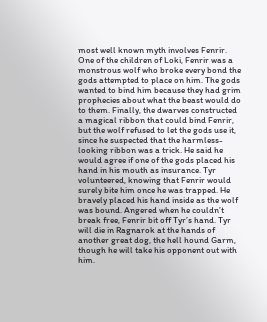most well known myth involves Fenrir. One of the children of Loki, Fenrir was a monstrous wolf who broke every bond the gods attempted to place on him. The gods wanted to bind him because they had grim prophecies about what the beast would do to them. Finally, the dwarves constructed a magical ribbon that could bind Fenrir, but the wolf refused to let the gods use it, since he suspected that the harmless-looking ribbon was a trick. He said he would agree if one of the gods placed his hand in his mouth as insurance. Tyr volunteered, knowing that Fenrir would surely bite him once he was trapped. He bravely placed his hand inside as the wolf was bound. Angered when he couldn’t break free, Fenrir bit off Tyr’s hand. Tyr will die in Ragnarok at the hands of another great dog, the hell hound Garm, though he will take his opponent out with him.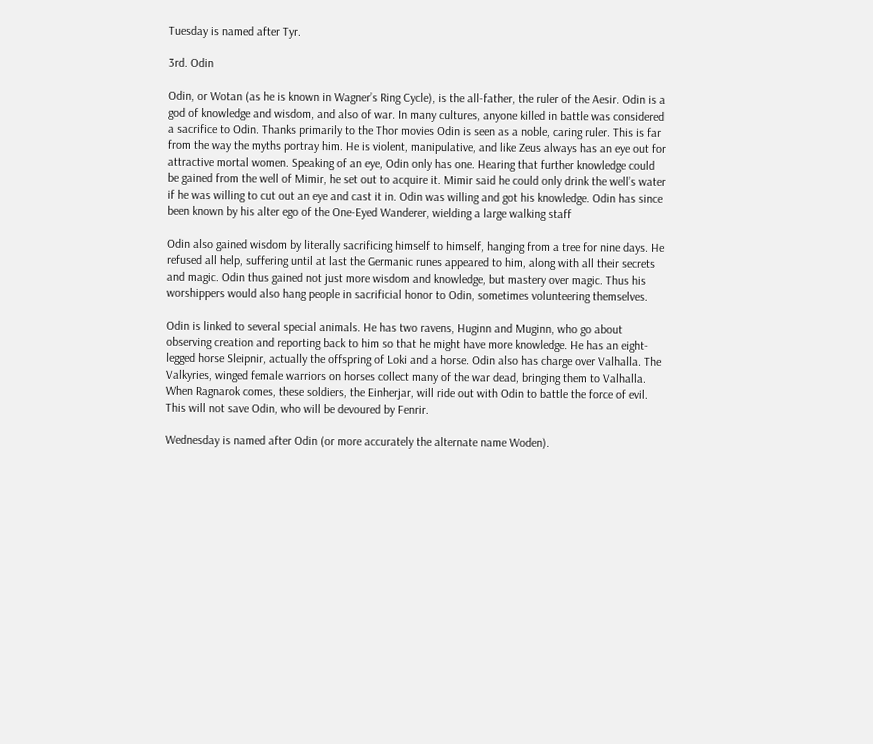Tuesday is named after Tyr.

3rd. Odin

Odin, or Wotan (as he is known in Wagner’s Ring Cycle), is the all-father, the ruler of the Aesir. Odin is a god of knowledge and wisdom, and also of war. In many cultures, anyone killed in battle was considered a sacrifice to Odin. Thanks primarily to the Thor movies Odin is seen as a noble, caring ruler. This is far from the way the myths portray him. He is violent, manipulative, and like Zeus always has an eye out for attractive mortal women. Speaking of an eye, Odin only has one. Hearing that further knowledge could be gained from the well of Mimir, he set out to acquire it. Mimir said he could only drink the well’s water if he was willing to cut out an eye and cast it in. Odin was willing and got his knowledge. Odin has since been known by his alter ego of the One-Eyed Wanderer, wielding a large walking staff

Odin also gained wisdom by literally sacrificing himself to himself, hanging from a tree for nine days. He refused all help, suffering until at last the Germanic runes appeared to him, along with all their secrets and magic. Odin thus gained not just more wisdom and knowledge, but mastery over magic. Thus his worshippers would also hang people in sacrificial honor to Odin, sometimes volunteering themselves.

Odin is linked to several special animals. He has two ravens, Huginn and Muginn, who go about observing creation and reporting back to him so that he might have more knowledge. He has an eight-legged horse Sleipnir, actually the offspring of Loki and a horse. Odin also has charge over Valhalla. The Valkyries, winged female warriors on horses collect many of the war dead, bringing them to Valhalla. When Ragnarok comes, these soldiers, the Einherjar, will ride out with Odin to battle the force of evil. This will not save Odin, who will be devoured by Fenrir.

Wednesday is named after Odin (or more accurately the alternate name Woden).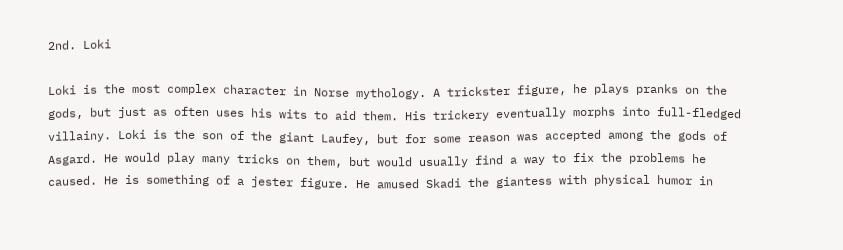2nd. Loki

Loki is the most complex character in Norse mythology. A trickster figure, he plays pranks on the gods, but just as often uses his wits to aid them. His trickery eventually morphs into full-fledged villainy. Loki is the son of the giant Laufey, but for some reason was accepted among the gods of Asgard. He would play many tricks on them, but would usually find a way to fix the problems he caused. He is something of a jester figure. He amused Skadi the giantess with physical humor in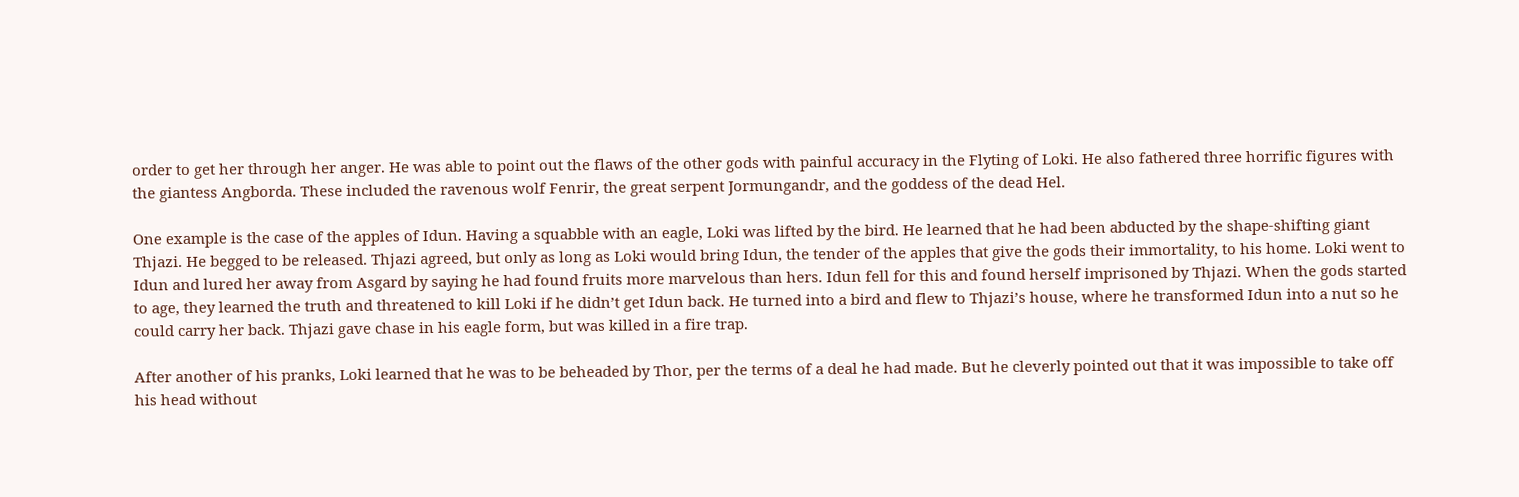order to get her through her anger. He was able to point out the flaws of the other gods with painful accuracy in the Flyting of Loki. He also fathered three horrific figures with the giantess Angborda. These included the ravenous wolf Fenrir, the great serpent Jormungandr, and the goddess of the dead Hel.

One example is the case of the apples of Idun. Having a squabble with an eagle, Loki was lifted by the bird. He learned that he had been abducted by the shape-shifting giant Thjazi. He begged to be released. Thjazi agreed, but only as long as Loki would bring Idun, the tender of the apples that give the gods their immortality, to his home. Loki went to Idun and lured her away from Asgard by saying he had found fruits more marvelous than hers. Idun fell for this and found herself imprisoned by Thjazi. When the gods started to age, they learned the truth and threatened to kill Loki if he didn’t get Idun back. He turned into a bird and flew to Thjazi’s house, where he transformed Idun into a nut so he could carry her back. Thjazi gave chase in his eagle form, but was killed in a fire trap.

After another of his pranks, Loki learned that he was to be beheaded by Thor, per the terms of a deal he had made. But he cleverly pointed out that it was impossible to take off his head without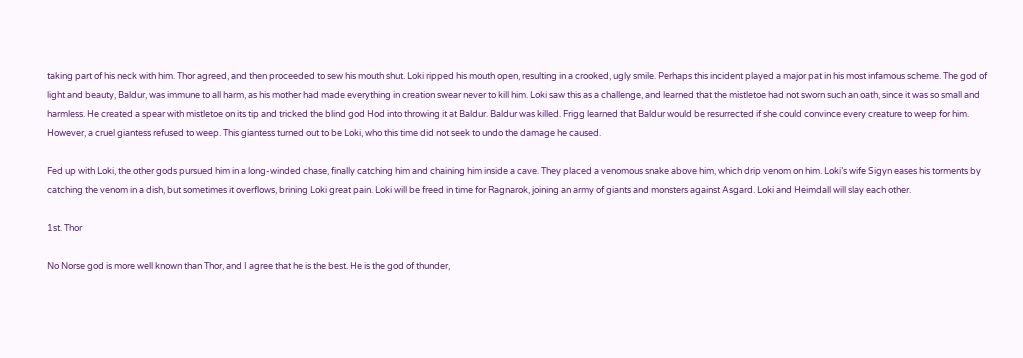taking part of his neck with him. Thor agreed, and then proceeded to sew his mouth shut. Loki ripped his mouth open, resulting in a crooked, ugly smile. Perhaps this incident played a major pat in his most infamous scheme. The god of light and beauty, Baldur, was immune to all harm, as his mother had made everything in creation swear never to kill him. Loki saw this as a challenge, and learned that the mistletoe had not sworn such an oath, since it was so small and harmless. He created a spear with mistletoe on its tip and tricked the blind god Hod into throwing it at Baldur. Baldur was killed. Frigg learned that Baldur would be resurrected if she could convince every creature to weep for him. However, a cruel giantess refused to weep. This giantess turned out to be Loki, who this time did not seek to undo the damage he caused.

Fed up with Loki, the other gods pursued him in a long-winded chase, finally catching him and chaining him inside a cave. They placed a venomous snake above him, which drip venom on him. Loki’s wife Sigyn eases his torments by catching the venom in a dish, but sometimes it overflows, brining Loki great pain. Loki will be freed in time for Ragnarok, joining an army of giants and monsters against Asgard. Loki and Heimdall will slay each other.

1st. Thor

No Norse god is more well known than Thor, and I agree that he is the best. He is the god of thunder,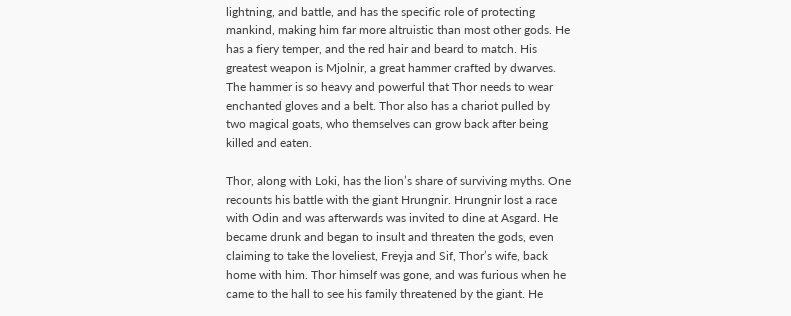lightning, and battle, and has the specific role of protecting mankind, making him far more altruistic than most other gods. He has a fiery temper, and the red hair and beard to match. His greatest weapon is Mjolnir, a great hammer crafted by dwarves. The hammer is so heavy and powerful that Thor needs to wear enchanted gloves and a belt. Thor also has a chariot pulled by two magical goats, who themselves can grow back after being killed and eaten.

Thor, along with Loki, has the lion’s share of surviving myths. One recounts his battle with the giant Hrungnir. Hrungnir lost a race with Odin and was afterwards was invited to dine at Asgard. He became drunk and began to insult and threaten the gods, even claiming to take the loveliest, Freyja and Sif, Thor’s wife, back home with him. Thor himself was gone, and was furious when he came to the hall to see his family threatened by the giant. He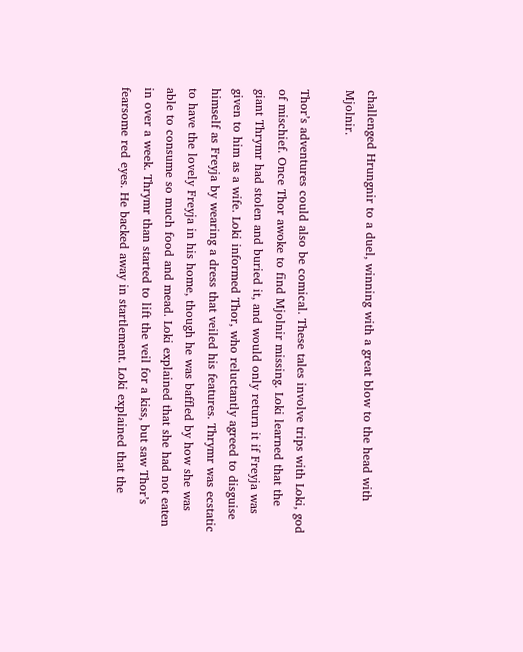challenged Hrungnir to a duel, winning with a great blow to the head with Mjolnir.

Thor’s adventures could also be comical. These tales involve trips with Loki, god of mischief. Once Thor awoke to find Mjolnir missing. Loki learned that the giant Thrymr had stolen and buried it, and would only return it if Freyja was given to him as a wife. Loki informed Thor, who reluctantly agreed to disguise himself as Freyja by wearing a dress that veiled his features. Thrymr was ecstatic to have the lovely Freyja in his home, though he was baffled by how she was able to consume so much food and mead. Loki explained that she had not eaten in over a week. Thrymr than started to lift the veil for a kiss, but saw Thor’s fearsome red eyes. He backed away in startlement. Loki explained that the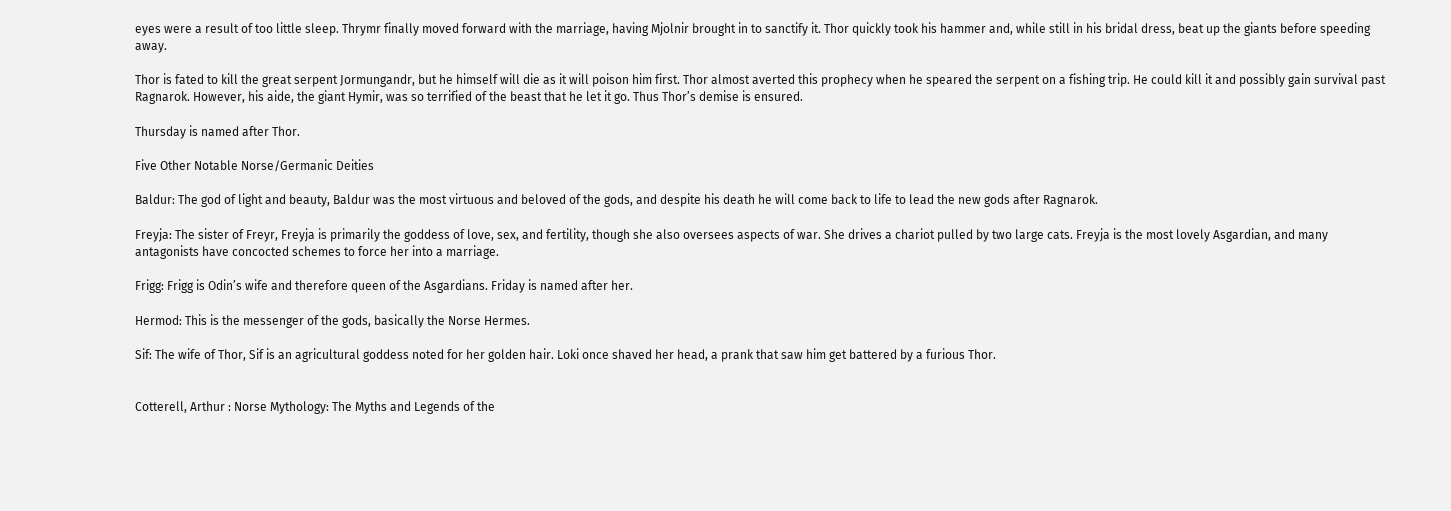eyes were a result of too little sleep. Thrymr finally moved forward with the marriage, having Mjolnir brought in to sanctify it. Thor quickly took his hammer and, while still in his bridal dress, beat up the giants before speeding away.

Thor is fated to kill the great serpent Jormungandr, but he himself will die as it will poison him first. Thor almost averted this prophecy when he speared the serpent on a fishing trip. He could kill it and possibly gain survival past Ragnarok. However, his aide, the giant Hymir, was so terrified of the beast that he let it go. Thus Thor’s demise is ensured.

Thursday is named after Thor.

Five Other Notable Norse/Germanic Deities

Baldur: The god of light and beauty, Baldur was the most virtuous and beloved of the gods, and despite his death he will come back to life to lead the new gods after Ragnarok.

Freyja: The sister of Freyr, Freyja is primarily the goddess of love, sex, and fertility, though she also oversees aspects of war. She drives a chariot pulled by two large cats. Freyja is the most lovely Asgardian, and many antagonists have concocted schemes to force her into a marriage.

Frigg: Frigg is Odin’s wife and therefore queen of the Asgardians. Friday is named after her.

Hermod: This is the messenger of the gods, basically the Norse Hermes.

Sif: The wife of Thor, Sif is an agricultural goddess noted for her golden hair. Loki once shaved her head, a prank that saw him get battered by a furious Thor.


Cotterell, Arthur : Norse Mythology: The Myths and Legends of the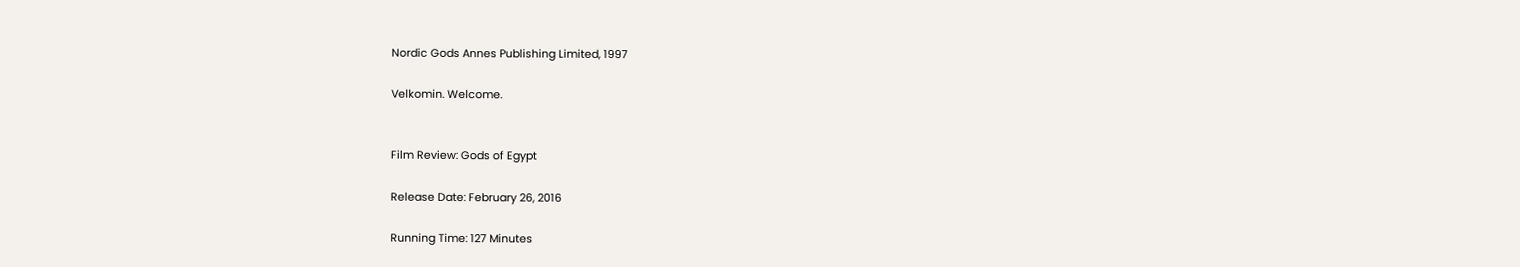Nordic Gods Annes Publishing Limited, 1997

Velkomin. Welcome.


Film Review: Gods of Egypt

Release Date: February 26, 2016

Running Time: 127 Minutes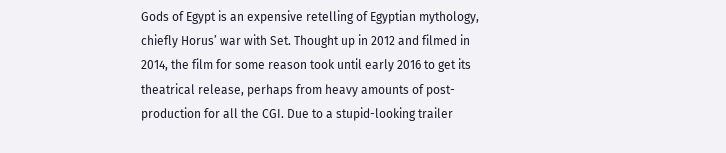Gods of Egypt is an expensive retelling of Egyptian mythology, chiefly Horus’ war with Set. Thought up in 2012 and filmed in 2014, the film for some reason took until early 2016 to get its theatrical release, perhaps from heavy amounts of post-production for all the CGI. Due to a stupid-looking trailer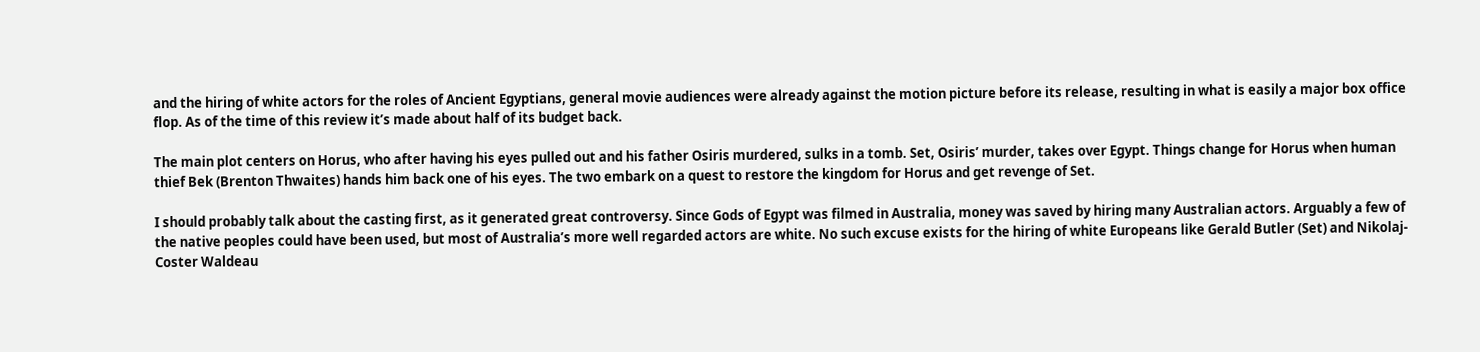and the hiring of white actors for the roles of Ancient Egyptians, general movie audiences were already against the motion picture before its release, resulting in what is easily a major box office flop. As of the time of this review it’s made about half of its budget back.

The main plot centers on Horus, who after having his eyes pulled out and his father Osiris murdered, sulks in a tomb. Set, Osiris’ murder, takes over Egypt. Things change for Horus when human thief Bek (Brenton Thwaites) hands him back one of his eyes. The two embark on a quest to restore the kingdom for Horus and get revenge of Set.

I should probably talk about the casting first, as it generated great controversy. Since Gods of Egypt was filmed in Australia, money was saved by hiring many Australian actors. Arguably a few of the native peoples could have been used, but most of Australia’s more well regarded actors are white. No such excuse exists for the hiring of white Europeans like Gerald Butler (Set) and Nikolaj-Coster Waldeau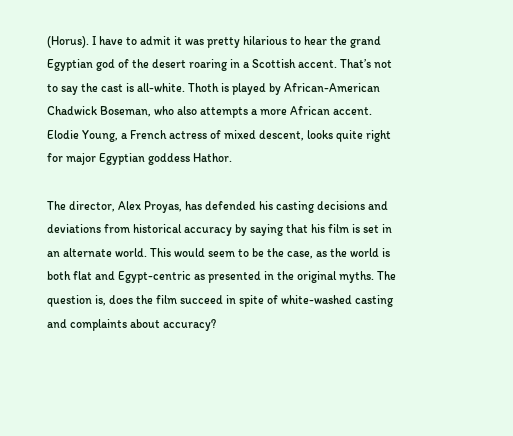(Horus). I have to admit it was pretty hilarious to hear the grand Egyptian god of the desert roaring in a Scottish accent. That’s not to say the cast is all-white. Thoth is played by African-American Chadwick Boseman, who also attempts a more African accent. Elodie Young, a French actress of mixed descent, looks quite right for major Egyptian goddess Hathor.

The director, Alex Proyas, has defended his casting decisions and deviations from historical accuracy by saying that his film is set in an alternate world. This would seem to be the case, as the world is both flat and Egypt-centric as presented in the original myths. The question is, does the film succeed in spite of white-washed casting and complaints about accuracy?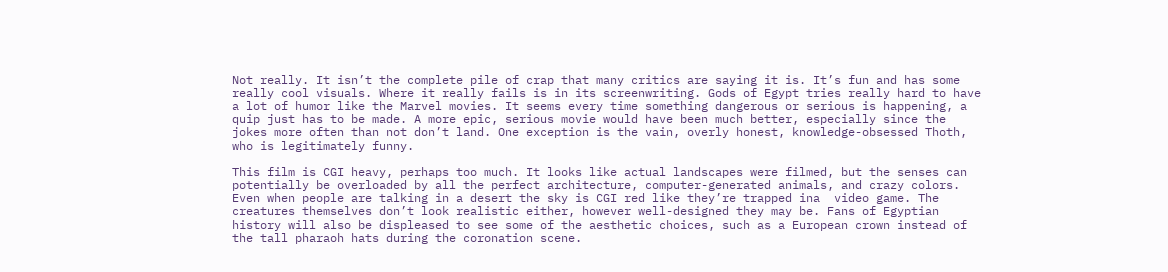Not really. It isn’t the complete pile of crap that many critics are saying it is. It’s fun and has some really cool visuals. Where it really fails is in its screenwriting. Gods of Egypt tries really hard to have a lot of humor like the Marvel movies. It seems every time something dangerous or serious is happening, a quip just has to be made. A more epic, serious movie would have been much better, especially since the jokes more often than not don’t land. One exception is the vain, overly honest, knowledge-obsessed Thoth, who is legitimately funny.

This film is CGI heavy, perhaps too much. It looks like actual landscapes were filmed, but the senses can potentially be overloaded by all the perfect architecture, computer-generated animals, and crazy colors. Even when people are talking in a desert the sky is CGI red like they’re trapped ina  video game. The creatures themselves don’t look realistic either, however well-designed they may be. Fans of Egyptian history will also be displeased to see some of the aesthetic choices, such as a European crown instead of the tall pharaoh hats during the coronation scene.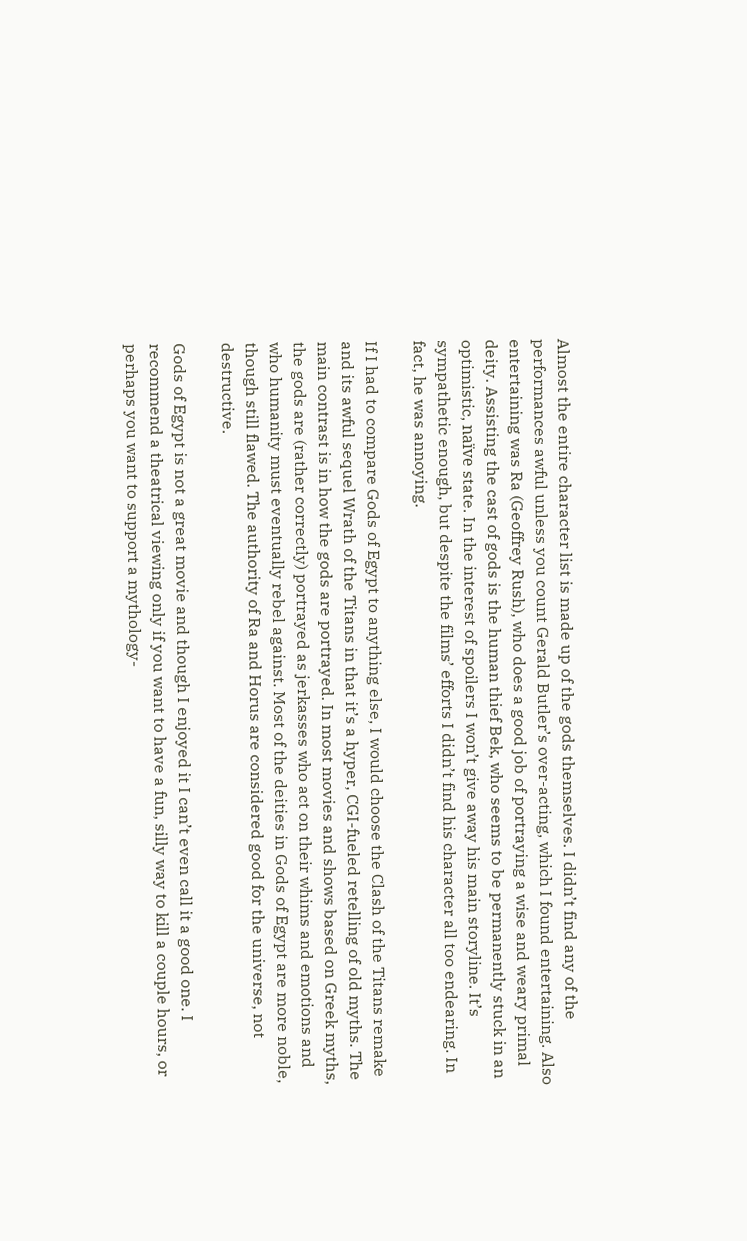Almost the entire character list is made up of the gods themselves. I didn’t find any of the performances awful unless you count Gerald Butler’s over-acting, which I found entertaining. Also entertaining was Ra (Geoffrey Rush), who does a good job of portraying a wise and weary primal deity. Assisting the cast of gods is the human thief Bek, who seems to be permanently stuck in an optimistic, naïve state. In the interest of spoilers I won’t give away his main storyline. It’s sympathetic enough, but despite the films’ efforts I didn’t find his character all too endearing. In fact, he was annoying.

If I had to compare Gods of Egypt to anything else, I would choose the Clash of the Titans remake and its awful sequel Wrath of the Titans in that it’s a hyper, CGI-fueled retelling of old myths. The main contrast is in how the gods are portrayed. In most movies and shows based on Greek myths, the gods are (rather correctly) portrayed as jerkasses who act on their whims and emotions and who humanity must eventually rebel against. Most of the deities in Gods of Egypt are more noble, though still flawed. The authority of Ra and Horus are considered good for the universe, not destructive.

Gods of Egypt is not a great movie and though I enjoyed it I can’t even call it a good one. I recommend a theatrical viewing only if you want to have a fun, silly way to kill a couple hours, or perhaps you want to support a mythology-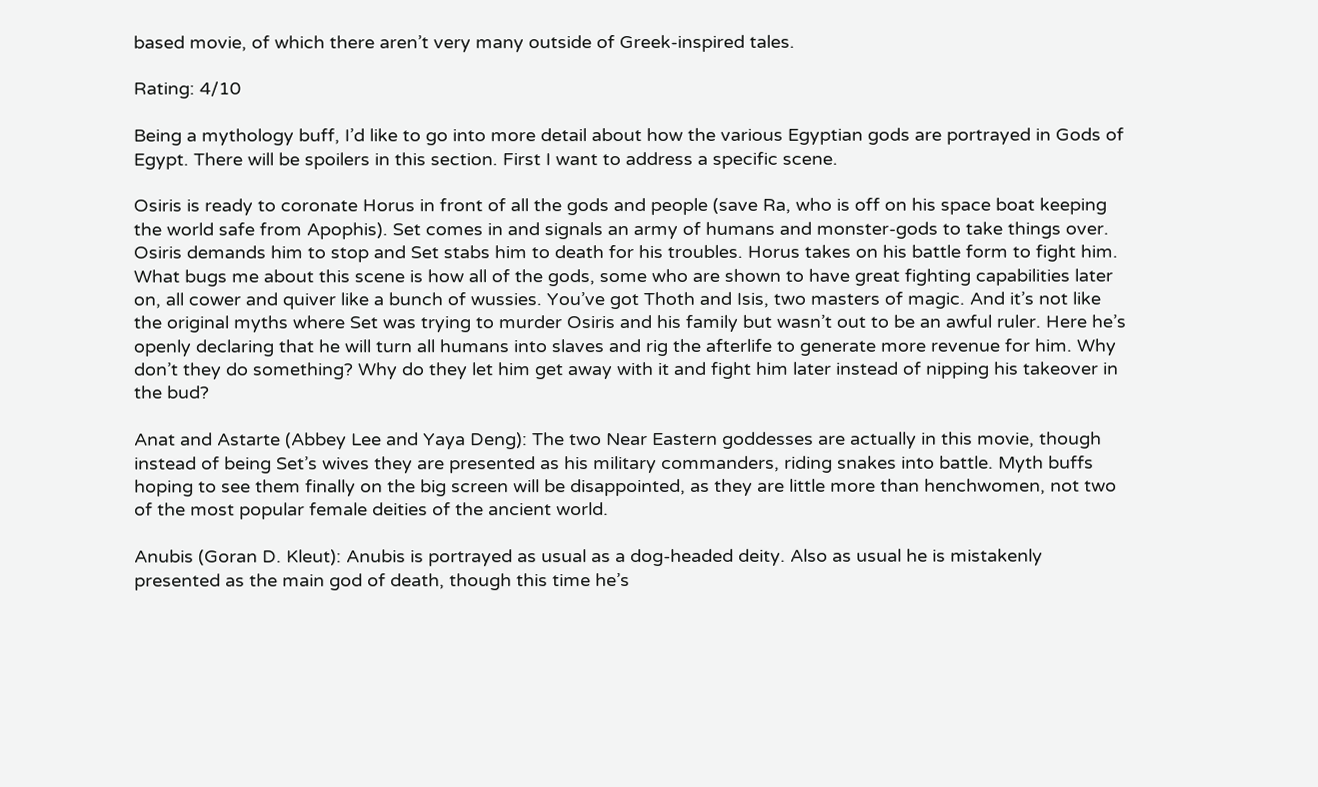based movie, of which there aren’t very many outside of Greek-inspired tales.

Rating: 4/10

Being a mythology buff, I’d like to go into more detail about how the various Egyptian gods are portrayed in Gods of Egypt. There will be spoilers in this section. First I want to address a specific scene.

Osiris is ready to coronate Horus in front of all the gods and people (save Ra, who is off on his space boat keeping the world safe from Apophis). Set comes in and signals an army of humans and monster-gods to take things over. Osiris demands him to stop and Set stabs him to death for his troubles. Horus takes on his battle form to fight him. What bugs me about this scene is how all of the gods, some who are shown to have great fighting capabilities later on, all cower and quiver like a bunch of wussies. You’ve got Thoth and Isis, two masters of magic. And it’s not like the original myths where Set was trying to murder Osiris and his family but wasn’t out to be an awful ruler. Here he’s openly declaring that he will turn all humans into slaves and rig the afterlife to generate more revenue for him. Why don’t they do something? Why do they let him get away with it and fight him later instead of nipping his takeover in the bud?

Anat and Astarte (Abbey Lee and Yaya Deng): The two Near Eastern goddesses are actually in this movie, though instead of being Set’s wives they are presented as his military commanders, riding snakes into battle. Myth buffs hoping to see them finally on the big screen will be disappointed, as they are little more than henchwomen, not two of the most popular female deities of the ancient world.

Anubis (Goran D. Kleut): Anubis is portrayed as usual as a dog-headed deity. Also as usual he is mistakenly presented as the main god of death, though this time he’s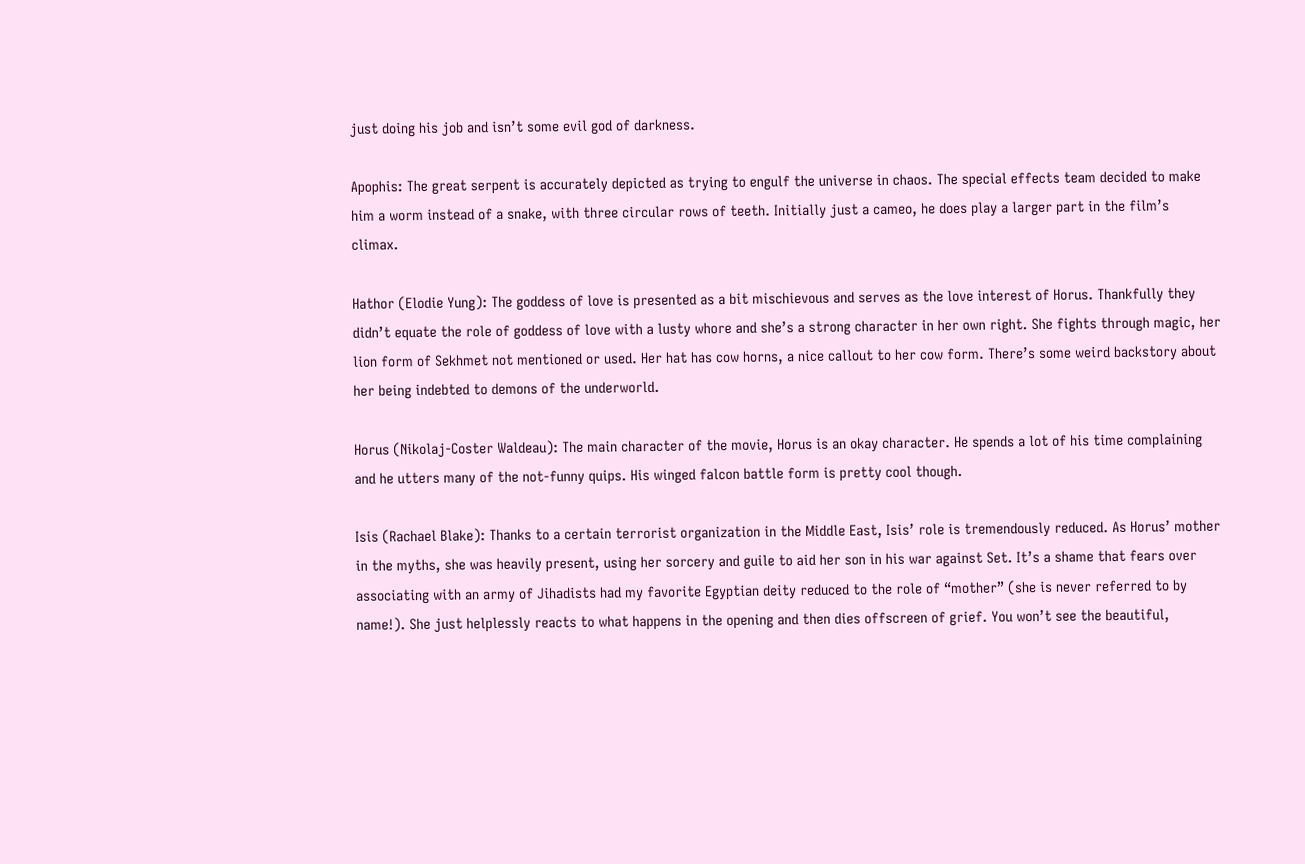just doing his job and isn’t some evil god of darkness.

Apophis: The great serpent is accurately depicted as trying to engulf the universe in chaos. The special effects team decided to make him a worm instead of a snake, with three circular rows of teeth. Initially just a cameo, he does play a larger part in the film’s climax.

Hathor (Elodie Yung): The goddess of love is presented as a bit mischievous and serves as the love interest of Horus. Thankfully they didn’t equate the role of goddess of love with a lusty whore and she’s a strong character in her own right. She fights through magic, her lion form of Sekhmet not mentioned or used. Her hat has cow horns, a nice callout to her cow form. There’s some weird backstory about her being indebted to demons of the underworld.

Horus (Nikolaj-Coster Waldeau): The main character of the movie, Horus is an okay character. He spends a lot of his time complaining and he utters many of the not-funny quips. His winged falcon battle form is pretty cool though.

Isis (Rachael Blake): Thanks to a certain terrorist organization in the Middle East, Isis’ role is tremendously reduced. As Horus’ mother in the myths, she was heavily present, using her sorcery and guile to aid her son in his war against Set. It’s a shame that fears over associating with an army of Jihadists had my favorite Egyptian deity reduced to the role of “mother” (she is never referred to by name!). She just helplessly reacts to what happens in the opening and then dies offscreen of grief. You won’t see the beautiful,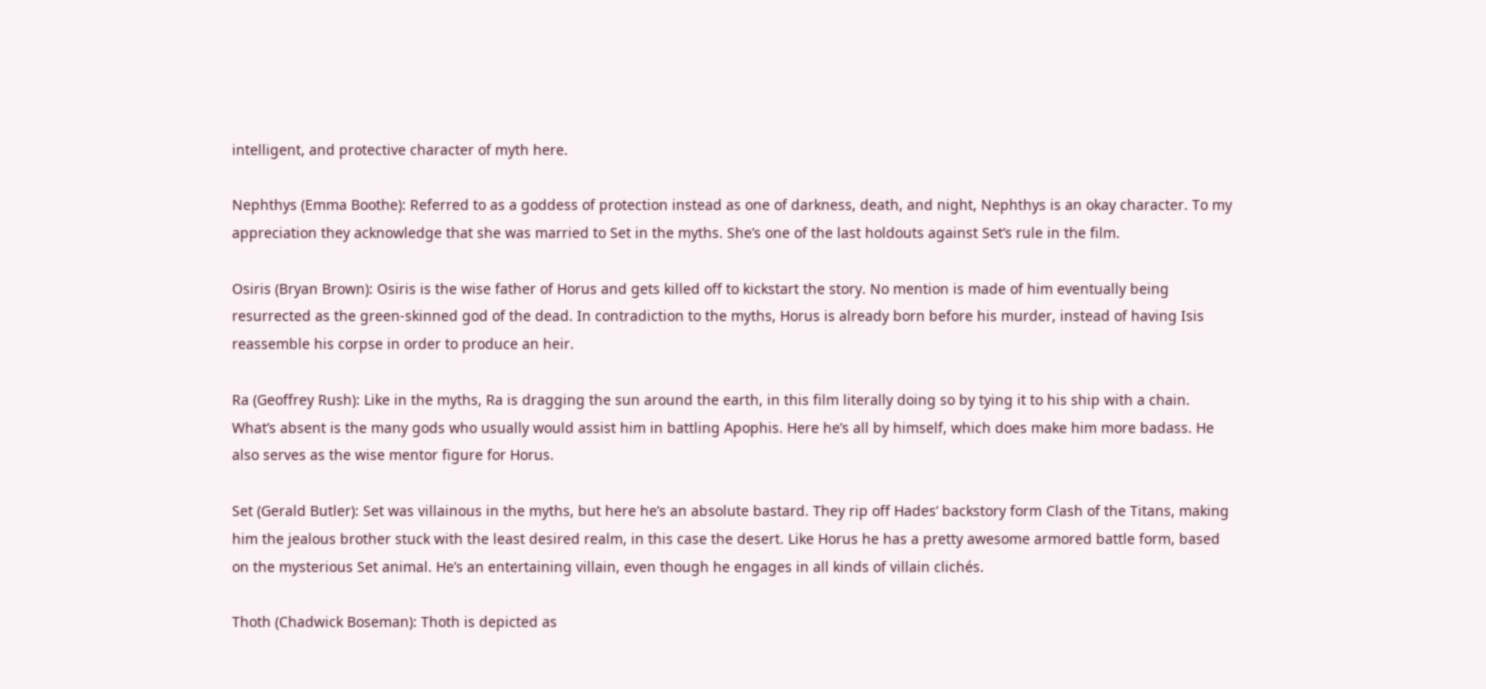intelligent, and protective character of myth here.

Nephthys (Emma Boothe): Referred to as a goddess of protection instead as one of darkness, death, and night, Nephthys is an okay character. To my appreciation they acknowledge that she was married to Set in the myths. She’s one of the last holdouts against Set’s rule in the film.

Osiris (Bryan Brown): Osiris is the wise father of Horus and gets killed off to kickstart the story. No mention is made of him eventually being resurrected as the green-skinned god of the dead. In contradiction to the myths, Horus is already born before his murder, instead of having Isis reassemble his corpse in order to produce an heir.

Ra (Geoffrey Rush): Like in the myths, Ra is dragging the sun around the earth, in this film literally doing so by tying it to his ship with a chain. What’s absent is the many gods who usually would assist him in battling Apophis. Here he’s all by himself, which does make him more badass. He also serves as the wise mentor figure for Horus.

Set (Gerald Butler): Set was villainous in the myths, but here he’s an absolute bastard. They rip off Hades’ backstory form Clash of the Titans, making him the jealous brother stuck with the least desired realm, in this case the desert. Like Horus he has a pretty awesome armored battle form, based on the mysterious Set animal. He’s an entertaining villain, even though he engages in all kinds of villain clichés.

Thoth (Chadwick Boseman): Thoth is depicted as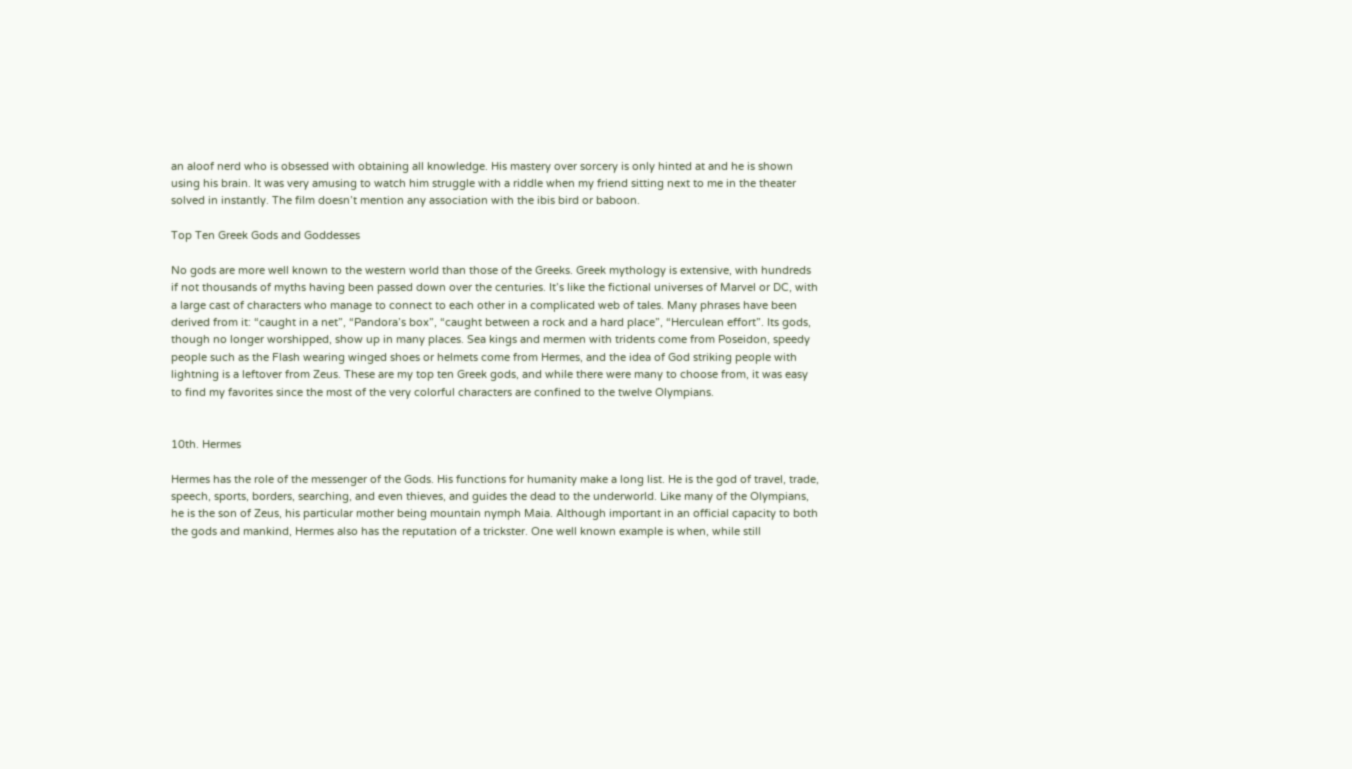an aloof nerd who is obsessed with obtaining all knowledge. His mastery over sorcery is only hinted at and he is shown using his brain. It was very amusing to watch him struggle with a riddle when my friend sitting next to me in the theater solved in instantly. The film doesn’t mention any association with the ibis bird or baboon.

Top Ten Greek Gods and Goddesses

No gods are more well known to the western world than those of the Greeks. Greek mythology is extensive, with hundreds if not thousands of myths having been passed down over the centuries. It’s like the fictional universes of Marvel or DC, with a large cast of characters who manage to connect to each other in a complicated web of tales. Many phrases have been derived from it: “caught in a net”, “Pandora’s box”, “caught between a rock and a hard place”, “Herculean effort”. Its gods, though no longer worshipped, show up in many places. Sea kings and mermen with tridents come from Poseidon, speedy people such as the Flash wearing winged shoes or helmets come from Hermes, and the idea of God striking people with lightning is a leftover from Zeus. These are my top ten Greek gods, and while there were many to choose from, it was easy to find my favorites since the most of the very colorful characters are confined to the twelve Olympians.


10th. Hermes

Hermes has the role of the messenger of the Gods. His functions for humanity make a long list. He is the god of travel, trade, speech, sports, borders, searching, and even thieves, and guides the dead to the underworld. Like many of the Olympians, he is the son of Zeus, his particular mother being mountain nymph Maia. Although important in an official capacity to both the gods and mankind, Hermes also has the reputation of a trickster. One well known example is when, while still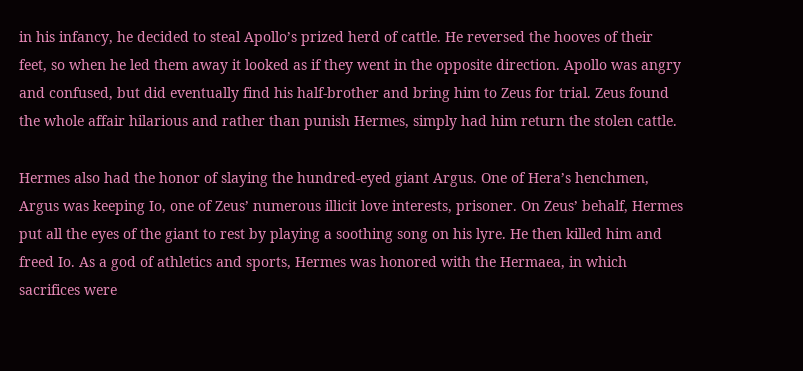in his infancy, he decided to steal Apollo’s prized herd of cattle. He reversed the hooves of their feet, so when he led them away it looked as if they went in the opposite direction. Apollo was angry and confused, but did eventually find his half-brother and bring him to Zeus for trial. Zeus found the whole affair hilarious and rather than punish Hermes, simply had him return the stolen cattle.

Hermes also had the honor of slaying the hundred-eyed giant Argus. One of Hera’s henchmen, Argus was keeping Io, one of Zeus’ numerous illicit love interests, prisoner. On Zeus’ behalf, Hermes put all the eyes of the giant to rest by playing a soothing song on his lyre. He then killed him and freed Io. As a god of athletics and sports, Hermes was honored with the Hermaea, in which sacrifices were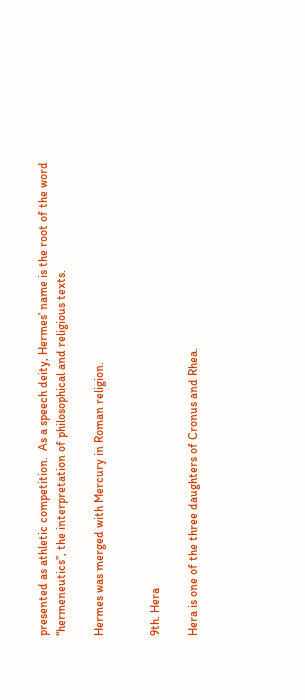presented as athletic competition.  As a speech deity, Hermes’ name is the root of the word “hermeneutics”, the interpretation of philosophical and religious texts.

Hermes was merged with Mercury in Roman religion.


9th. Hera

Hera is one of the three daughters of Cronus and Rhea.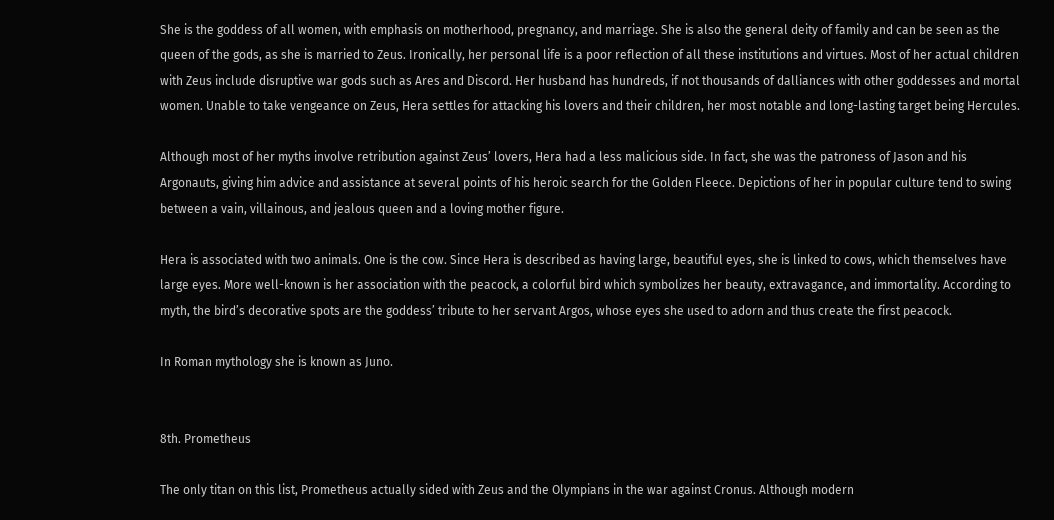She is the goddess of all women, with emphasis on motherhood, pregnancy, and marriage. She is also the general deity of family and can be seen as the queen of the gods, as she is married to Zeus. Ironically, her personal life is a poor reflection of all these institutions and virtues. Most of her actual children with Zeus include disruptive war gods such as Ares and Discord. Her husband has hundreds, if not thousands of dalliances with other goddesses and mortal women. Unable to take vengeance on Zeus, Hera settles for attacking his lovers and their children, her most notable and long-lasting target being Hercules.

Although most of her myths involve retribution against Zeus’ lovers, Hera had a less malicious side. In fact, she was the patroness of Jason and his Argonauts, giving him advice and assistance at several points of his heroic search for the Golden Fleece. Depictions of her in popular culture tend to swing between a vain, villainous, and jealous queen and a loving mother figure.

Hera is associated with two animals. One is the cow. Since Hera is described as having large, beautiful eyes, she is linked to cows, which themselves have large eyes. More well-known is her association with the peacock, a colorful bird which symbolizes her beauty, extravagance, and immortality. According to myth, the bird’s decorative spots are the goddess’ tribute to her servant Argos, whose eyes she used to adorn and thus create the first peacock.

In Roman mythology she is known as Juno.


8th. Prometheus

The only titan on this list, Prometheus actually sided with Zeus and the Olympians in the war against Cronus. Although modern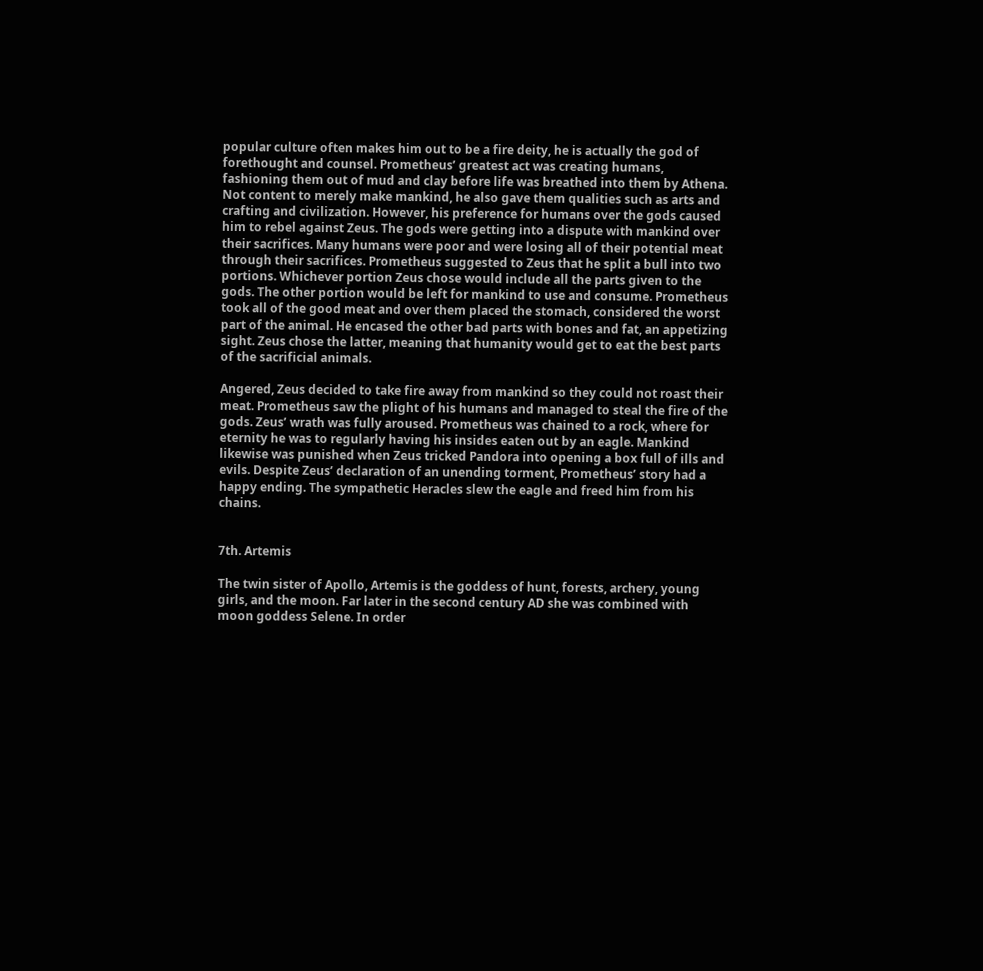popular culture often makes him out to be a fire deity, he is actually the god of forethought and counsel. Prometheus’ greatest act was creating humans, fashioning them out of mud and clay before life was breathed into them by Athena. Not content to merely make mankind, he also gave them qualities such as arts and crafting and civilization. However, his preference for humans over the gods caused him to rebel against Zeus. The gods were getting into a dispute with mankind over their sacrifices. Many humans were poor and were losing all of their potential meat through their sacrifices. Prometheus suggested to Zeus that he split a bull into two portions. Whichever portion Zeus chose would include all the parts given to the gods. The other portion would be left for mankind to use and consume. Prometheus took all of the good meat and over them placed the stomach, considered the worst part of the animal. He encased the other bad parts with bones and fat, an appetizing sight. Zeus chose the latter, meaning that humanity would get to eat the best parts of the sacrificial animals.

Angered, Zeus decided to take fire away from mankind so they could not roast their meat. Prometheus saw the plight of his humans and managed to steal the fire of the gods. Zeus’ wrath was fully aroused. Prometheus was chained to a rock, where for eternity he was to regularly having his insides eaten out by an eagle. Mankind likewise was punished when Zeus tricked Pandora into opening a box full of ills and evils. Despite Zeus’ declaration of an unending torment, Prometheus’ story had a happy ending. The sympathetic Heracles slew the eagle and freed him from his chains.


7th. Artemis

The twin sister of Apollo, Artemis is the goddess of hunt, forests, archery, young girls, and the moon. Far later in the second century AD she was combined with moon goddess Selene. In order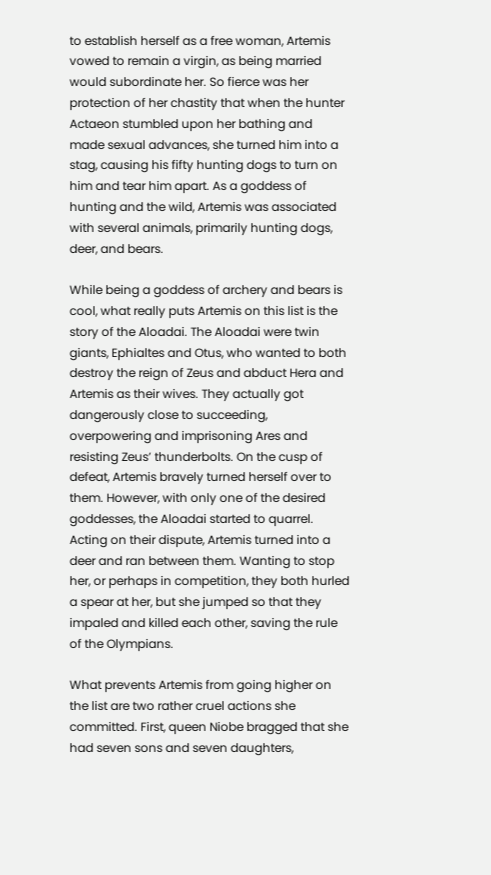to establish herself as a free woman, Artemis vowed to remain a virgin, as being married would subordinate her. So fierce was her protection of her chastity that when the hunter Actaeon stumbled upon her bathing and made sexual advances, she turned him into a stag, causing his fifty hunting dogs to turn on him and tear him apart. As a goddess of hunting and the wild, Artemis was associated with several animals, primarily hunting dogs, deer, and bears.

While being a goddess of archery and bears is cool, what really puts Artemis on this list is the story of the Aloadai. The Aloadai were twin giants, Ephialtes and Otus, who wanted to both destroy the reign of Zeus and abduct Hera and Artemis as their wives. They actually got dangerously close to succeeding, overpowering and imprisoning Ares and resisting Zeus’ thunderbolts. On the cusp of defeat, Artemis bravely turned herself over to them. However, with only one of the desired goddesses, the Aloadai started to quarrel. Acting on their dispute, Artemis turned into a deer and ran between them. Wanting to stop her, or perhaps in competition, they both hurled a spear at her, but she jumped so that they impaled and killed each other, saving the rule of the Olympians.

What prevents Artemis from going higher on the list are two rather cruel actions she committed. First, queen Niobe bragged that she had seven sons and seven daughters,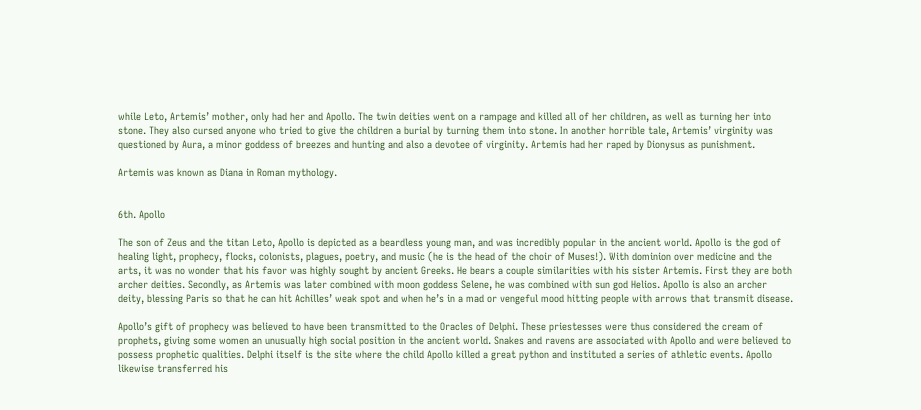while Leto, Artemis’ mother, only had her and Apollo. The twin deities went on a rampage and killed all of her children, as well as turning her into stone. They also cursed anyone who tried to give the children a burial by turning them into stone. In another horrible tale, Artemis’ virginity was questioned by Aura, a minor goddess of breezes and hunting and also a devotee of virginity. Artemis had her raped by Dionysus as punishment.

Artemis was known as Diana in Roman mythology.


6th. Apollo

The son of Zeus and the titan Leto, Apollo is depicted as a beardless young man, and was incredibly popular in the ancient world. Apollo is the god of healing light, prophecy, flocks, colonists, plagues, poetry, and music (he is the head of the choir of Muses!). With dominion over medicine and the arts, it was no wonder that his favor was highly sought by ancient Greeks. He bears a couple similarities with his sister Artemis. First they are both archer deities. Secondly, as Artemis was later combined with moon goddess Selene, he was combined with sun god Helios. Apollo is also an archer deity, blessing Paris so that he can hit Achilles’ weak spot and when he’s in a mad or vengeful mood hitting people with arrows that transmit disease.

Apollo’s gift of prophecy was believed to have been transmitted to the Oracles of Delphi. These priestesses were thus considered the cream of prophets, giving some women an unusually high social position in the ancient world. Snakes and ravens are associated with Apollo and were believed to possess prophetic qualities. Delphi itself is the site where the child Apollo killed a great python and instituted a series of athletic events. Apollo likewise transferred his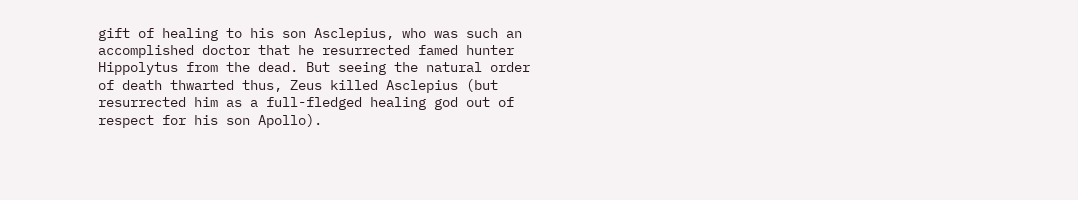gift of healing to his son Asclepius, who was such an accomplished doctor that he resurrected famed hunter Hippolytus from the dead. But seeing the natural order of death thwarted thus, Zeus killed Asclepius (but resurrected him as a full-fledged healing god out of respect for his son Apollo).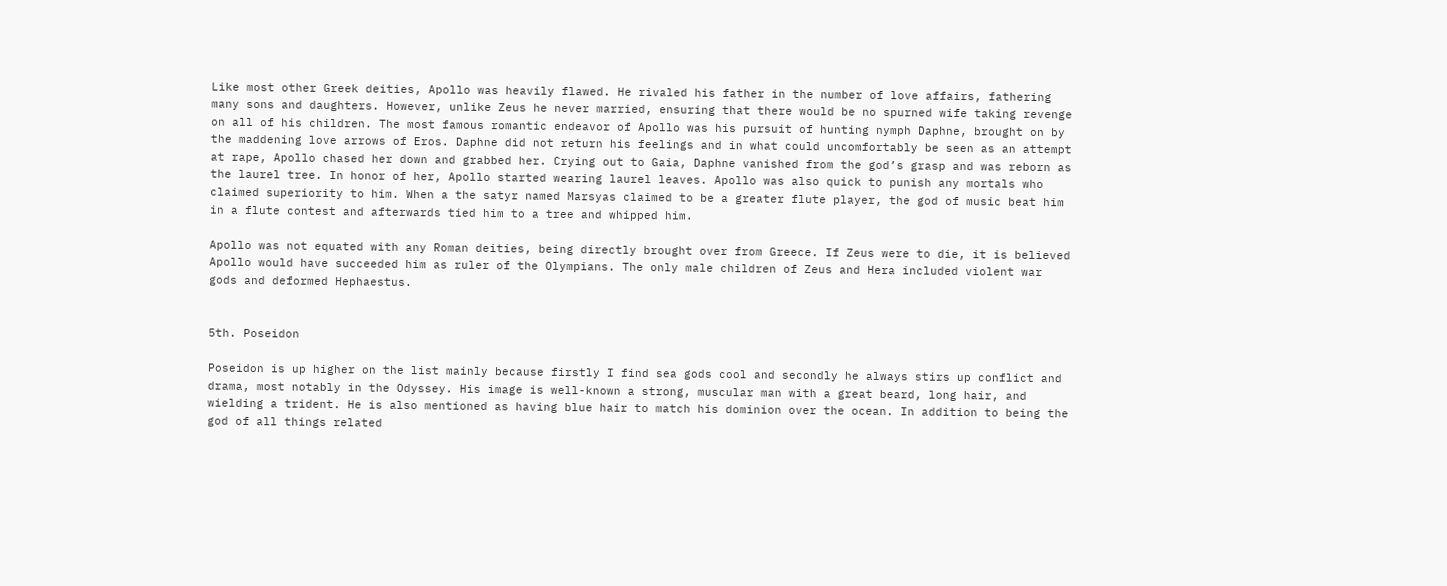Like most other Greek deities, Apollo was heavily flawed. He rivaled his father in the number of love affairs, fathering many sons and daughters. However, unlike Zeus he never married, ensuring that there would be no spurned wife taking revenge on all of his children. The most famous romantic endeavor of Apollo was his pursuit of hunting nymph Daphne, brought on by the maddening love arrows of Eros. Daphne did not return his feelings and in what could uncomfortably be seen as an attempt at rape, Apollo chased her down and grabbed her. Crying out to Gaia, Daphne vanished from the god’s grasp and was reborn as the laurel tree. In honor of her, Apollo started wearing laurel leaves. Apollo was also quick to punish any mortals who claimed superiority to him. When a the satyr named Marsyas claimed to be a greater flute player, the god of music beat him in a flute contest and afterwards tied him to a tree and whipped him.

Apollo was not equated with any Roman deities, being directly brought over from Greece. If Zeus were to die, it is believed Apollo would have succeeded him as ruler of the Olympians. The only male children of Zeus and Hera included violent war gods and deformed Hephaestus.


5th. Poseidon

Poseidon is up higher on the list mainly because firstly I find sea gods cool and secondly he always stirs up conflict and drama, most notably in the Odyssey. His image is well-known a strong, muscular man with a great beard, long hair, and wielding a trident. He is also mentioned as having blue hair to match his dominion over the ocean. In addition to being the god of all things related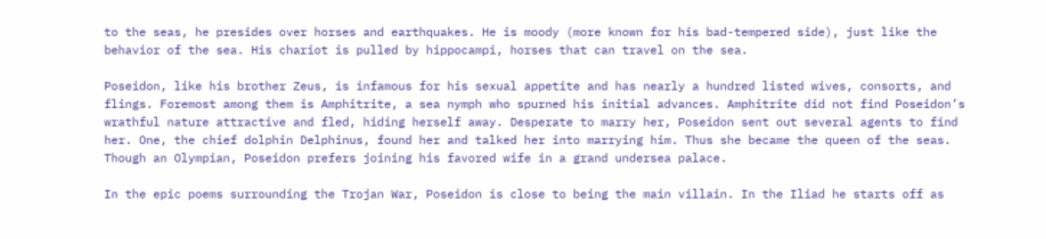to the seas, he presides over horses and earthquakes. He is moody (more known for his bad-tempered side), just like the behavior of the sea. His chariot is pulled by hippocampi, horses that can travel on the sea.

Poseidon, like his brother Zeus, is infamous for his sexual appetite and has nearly a hundred listed wives, consorts, and flings. Foremost among them is Amphitrite, a sea nymph who spurned his initial advances. Amphitrite did not find Poseidon’s wrathful nature attractive and fled, hiding herself away. Desperate to marry her, Poseidon sent out several agents to find her. One, the chief dolphin Delphinus, found her and talked her into marrying him. Thus she became the queen of the seas. Though an Olympian, Poseidon prefers joining his favored wife in a grand undersea palace.

In the epic poems surrounding the Trojan War, Poseidon is close to being the main villain. In the Iliad he starts off as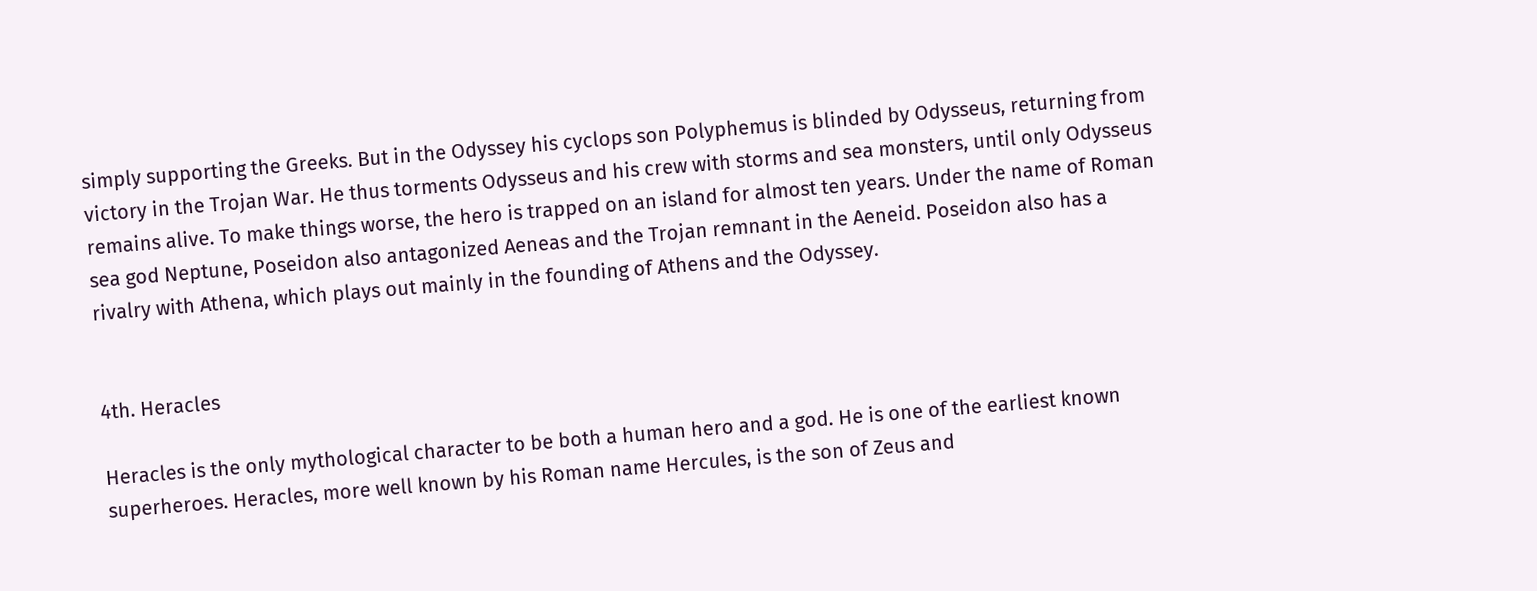simply supporting the Greeks. But in the Odyssey his cyclops son Polyphemus is blinded by Odysseus, returning from victory in the Trojan War. He thus torments Odysseus and his crew with storms and sea monsters, until only Odysseus remains alive. To make things worse, the hero is trapped on an island for almost ten years. Under the name of Roman sea god Neptune, Poseidon also antagonized Aeneas and the Trojan remnant in the Aeneid. Poseidon also has a rivalry with Athena, which plays out mainly in the founding of Athens and the Odyssey.


4th. Heracles

Heracles is the only mythological character to be both a human hero and a god. He is one of the earliest known superheroes. Heracles, more well known by his Roman name Hercules, is the son of Zeus and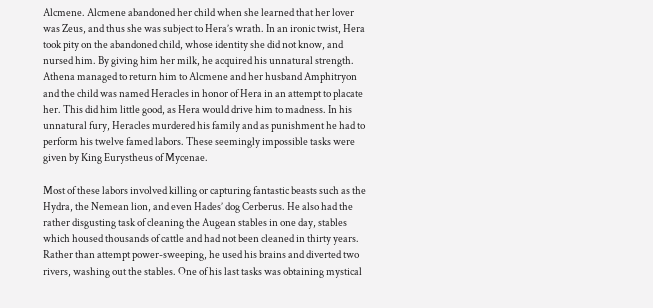Alcmene. Alcmene abandoned her child when she learned that her lover was Zeus, and thus she was subject to Hera’s wrath. In an ironic twist, Hera took pity on the abandoned child, whose identity she did not know, and nursed him. By giving him her milk, he acquired his unnatural strength. Athena managed to return him to Alcmene and her husband Amphitryon and the child was named Heracles in honor of Hera in an attempt to placate her. This did him little good, as Hera would drive him to madness. In his unnatural fury, Heracles murdered his family and as punishment he had to perform his twelve famed labors. These seemingly impossible tasks were given by King Eurystheus of Mycenae.

Most of these labors involved killing or capturing fantastic beasts such as the Hydra, the Nemean lion, and even Hades’ dog Cerberus. He also had the rather disgusting task of cleaning the Augean stables in one day, stables which housed thousands of cattle and had not been cleaned in thirty years. Rather than attempt power-sweeping, he used his brains and diverted two rivers, washing out the stables. One of his last tasks was obtaining mystical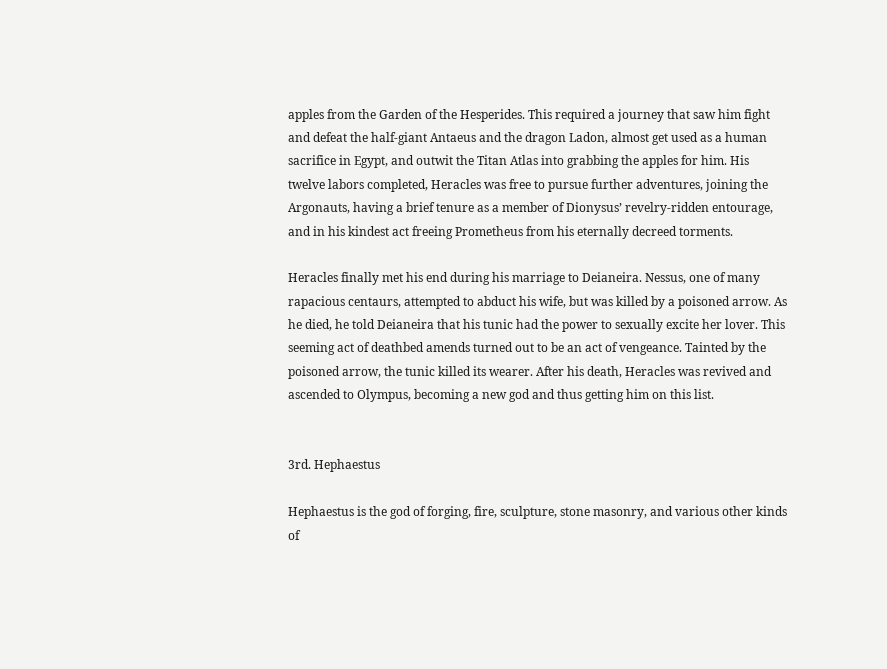apples from the Garden of the Hesperides. This required a journey that saw him fight and defeat the half-giant Antaeus and the dragon Ladon, almost get used as a human sacrifice in Egypt, and outwit the Titan Atlas into grabbing the apples for him. His twelve labors completed, Heracles was free to pursue further adventures, joining the Argonauts, having a brief tenure as a member of Dionysus’ revelry-ridden entourage, and in his kindest act freeing Prometheus from his eternally decreed torments.

Heracles finally met his end during his marriage to Deianeira. Nessus, one of many rapacious centaurs, attempted to abduct his wife, but was killed by a poisoned arrow. As he died, he told Deianeira that his tunic had the power to sexually excite her lover. This seeming act of deathbed amends turned out to be an act of vengeance. Tainted by the poisoned arrow, the tunic killed its wearer. After his death, Heracles was revived and ascended to Olympus, becoming a new god and thus getting him on this list.


3rd. Hephaestus

Hephaestus is the god of forging, fire, sculpture, stone masonry, and various other kinds of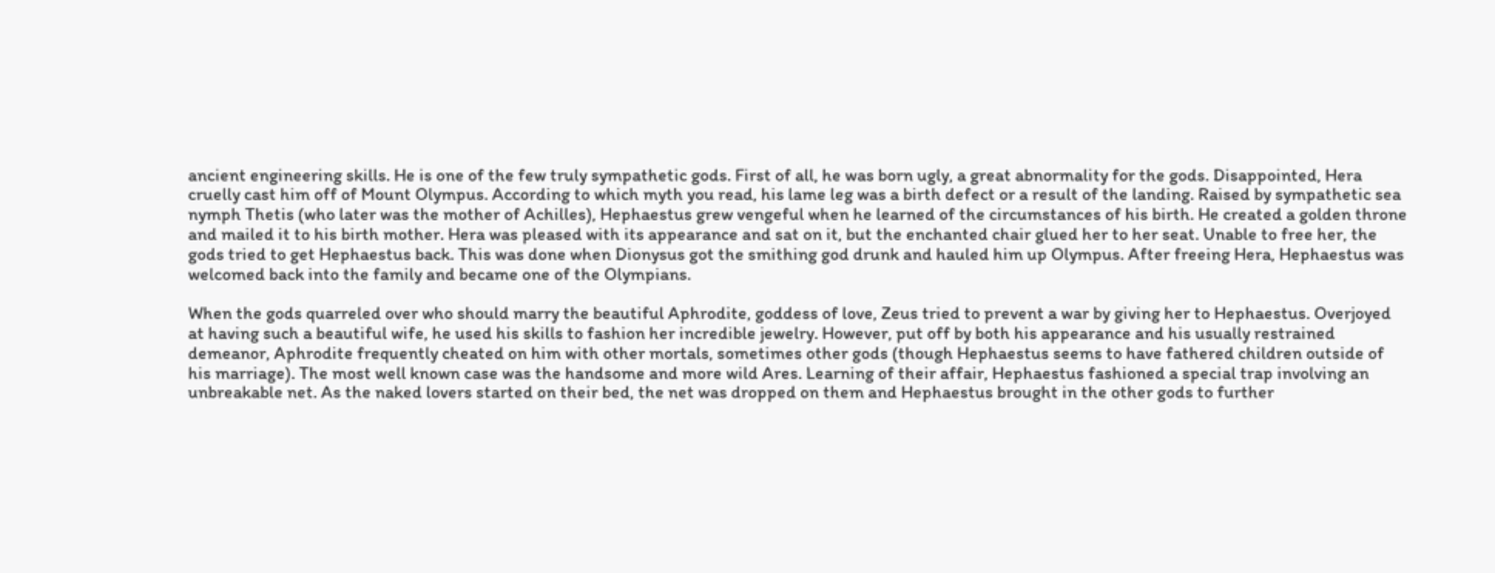ancient engineering skills. He is one of the few truly sympathetic gods. First of all, he was born ugly, a great abnormality for the gods. Disappointed, Hera cruelly cast him off of Mount Olympus. According to which myth you read, his lame leg was a birth defect or a result of the landing. Raised by sympathetic sea nymph Thetis (who later was the mother of Achilles), Hephaestus grew vengeful when he learned of the circumstances of his birth. He created a golden throne and mailed it to his birth mother. Hera was pleased with its appearance and sat on it, but the enchanted chair glued her to her seat. Unable to free her, the gods tried to get Hephaestus back. This was done when Dionysus got the smithing god drunk and hauled him up Olympus. After freeing Hera, Hephaestus was welcomed back into the family and became one of the Olympians.

When the gods quarreled over who should marry the beautiful Aphrodite, goddess of love, Zeus tried to prevent a war by giving her to Hephaestus. Overjoyed at having such a beautiful wife, he used his skills to fashion her incredible jewelry. However, put off by both his appearance and his usually restrained demeanor, Aphrodite frequently cheated on him with other mortals, sometimes other gods (though Hephaestus seems to have fathered children outside of his marriage). The most well known case was the handsome and more wild Ares. Learning of their affair, Hephaestus fashioned a special trap involving an unbreakable net. As the naked lovers started on their bed, the net was dropped on them and Hephaestus brought in the other gods to further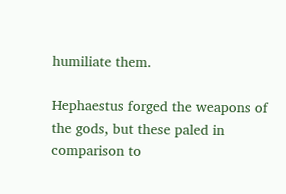humiliate them.

Hephaestus forged the weapons of the gods, but these paled in comparison to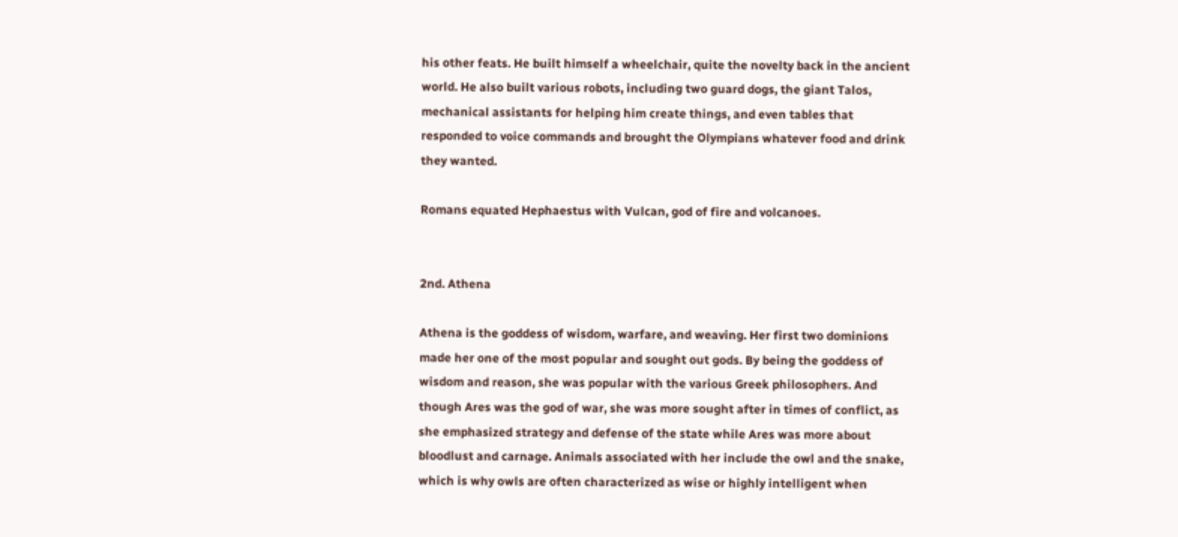his other feats. He built himself a wheelchair, quite the novelty back in the ancient world. He also built various robots, including two guard dogs, the giant Talos, mechanical assistants for helping him create things, and even tables that responded to voice commands and brought the Olympians whatever food and drink they wanted.

Romans equated Hephaestus with Vulcan, god of fire and volcanoes.


2nd. Athena

Athena is the goddess of wisdom, warfare, and weaving. Her first two dominions made her one of the most popular and sought out gods. By being the goddess of wisdom and reason, she was popular with the various Greek philosophers. And though Ares was the god of war, she was more sought after in times of conflict, as she emphasized strategy and defense of the state while Ares was more about bloodlust and carnage. Animals associated with her include the owl and the snake, which is why owls are often characterized as wise or highly intelligent when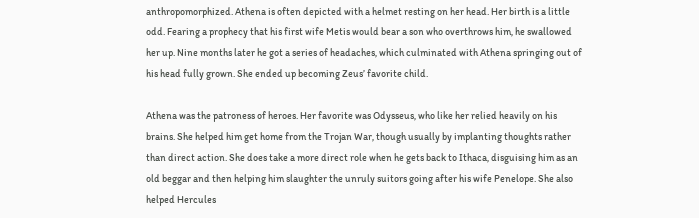anthropomorphized. Athena is often depicted with a helmet resting on her head. Her birth is a little odd. Fearing a prophecy that his first wife Metis would bear a son who overthrows him, he swallowed her up. Nine months later he got a series of headaches, which culminated with Athena springing out of his head fully grown. She ended up becoming Zeus’ favorite child.

Athena was the patroness of heroes. Her favorite was Odysseus, who like her relied heavily on his brains. She helped him get home from the Trojan War, though usually by implanting thoughts rather than direct action. She does take a more direct role when he gets back to Ithaca, disguising him as an old beggar and then helping him slaughter the unruly suitors going after his wife Penelope. She also helped Hercules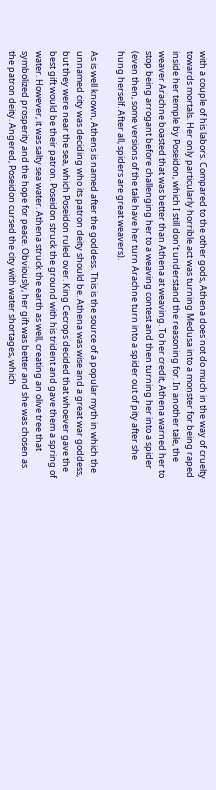with a couple of his labors. Compared to the other gods, Athena does not do much in the way of cruelty towards mortals. Her only particularly horrible act was turning Medusa into a monster for being raped inside her temple by Poseidon, which I still don’t understand the reasoning for. In another tale, the weaver Arachne boasted that was better than Athena at weaving. To her credit, Athena warned her to stop being arrogant before challenging her to a weaving contest and then turning her into a spider (even then, some versions of the tale have her turn Arachne turn into a spider out of pity after she hung herself. After all, spiders are great weavers).

As is well known, Athens is named after the goddess. This is the source of a popular myth in which the unnamed city was deciding who its patron deity should be. Athena was wise and a great war goddess, but they were near the sea, which Poseidon ruled over. King Cecrops decided that whoever gave the best gift would be their patron. Poseidon struck the ground with his trident and gave them a spring of water. However, it was salty sea water. Athena struck the earth as well, creating an olive tree that symbolized prosperity and the hope for peace. Obviously, her gift was better and she was chosen as the patron deity. Angered, Poseidon cursed the city with water shortages, which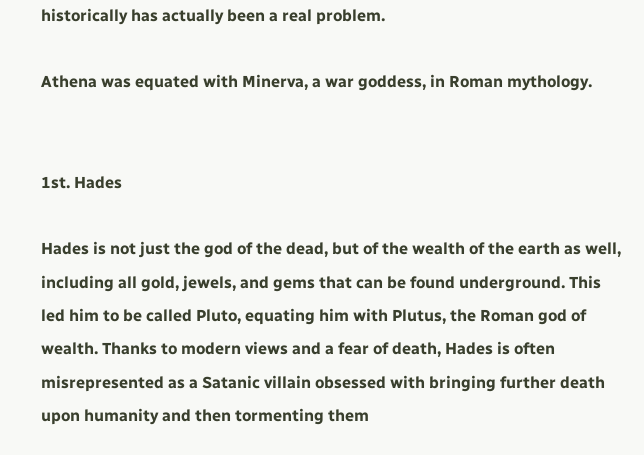historically has actually been a real problem.

Athena was equated with Minerva, a war goddess, in Roman mythology.


1st. Hades

Hades is not just the god of the dead, but of the wealth of the earth as well, including all gold, jewels, and gems that can be found underground. This led him to be called Pluto, equating him with Plutus, the Roman god of wealth. Thanks to modern views and a fear of death, Hades is often misrepresented as a Satanic villain obsessed with bringing further death upon humanity and then tormenting them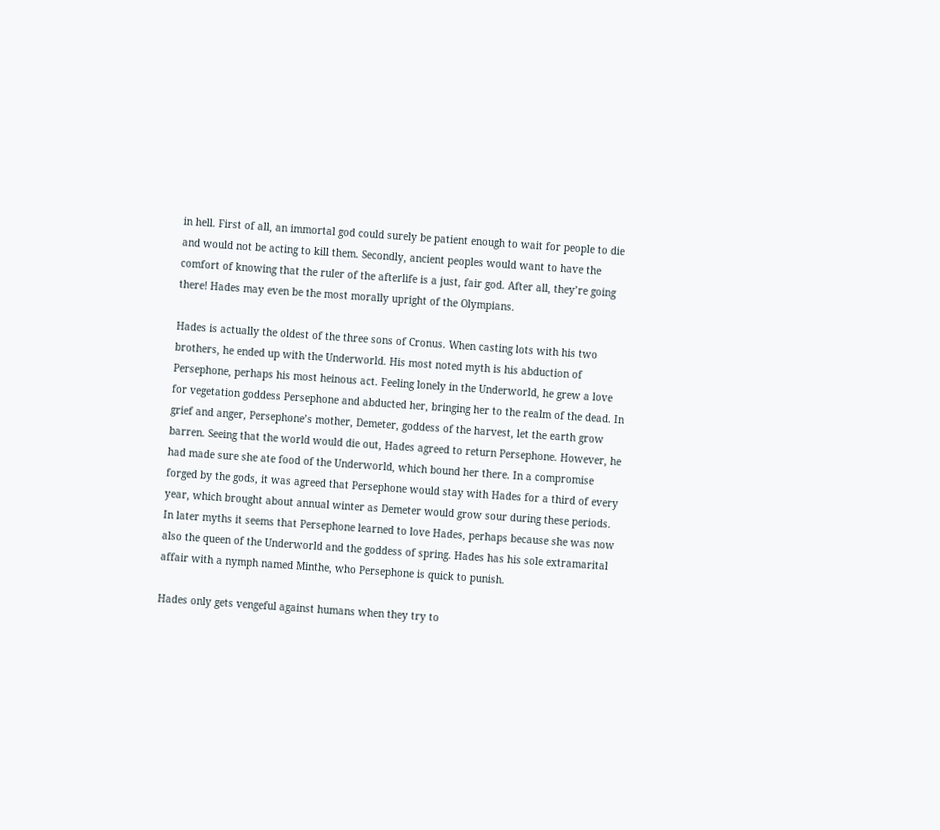in hell. First of all, an immortal god could surely be patient enough to wait for people to die and would not be acting to kill them. Secondly, ancient peoples would want to have the comfort of knowing that the ruler of the afterlife is a just, fair god. After all, they’re going there! Hades may even be the most morally upright of the Olympians.

Hades is actually the oldest of the three sons of Cronus. When casting lots with his two brothers, he ended up with the Underworld. His most noted myth is his abduction of Persephone, perhaps his most heinous act. Feeling lonely in the Underworld, he grew a love for vegetation goddess Persephone and abducted her, bringing her to the realm of the dead. In grief and anger, Persephone’s mother, Demeter, goddess of the harvest, let the earth grow barren. Seeing that the world would die out, Hades agreed to return Persephone. However, he had made sure she ate food of the Underworld, which bound her there. In a compromise forged by the gods, it was agreed that Persephone would stay with Hades for a third of every year, which brought about annual winter as Demeter would grow sour during these periods. In later myths it seems that Persephone learned to love Hades, perhaps because she was now also the queen of the Underworld and the goddess of spring. Hades has his sole extramarital affair with a nymph named Minthe, who Persephone is quick to punish.

Hades only gets vengeful against humans when they try to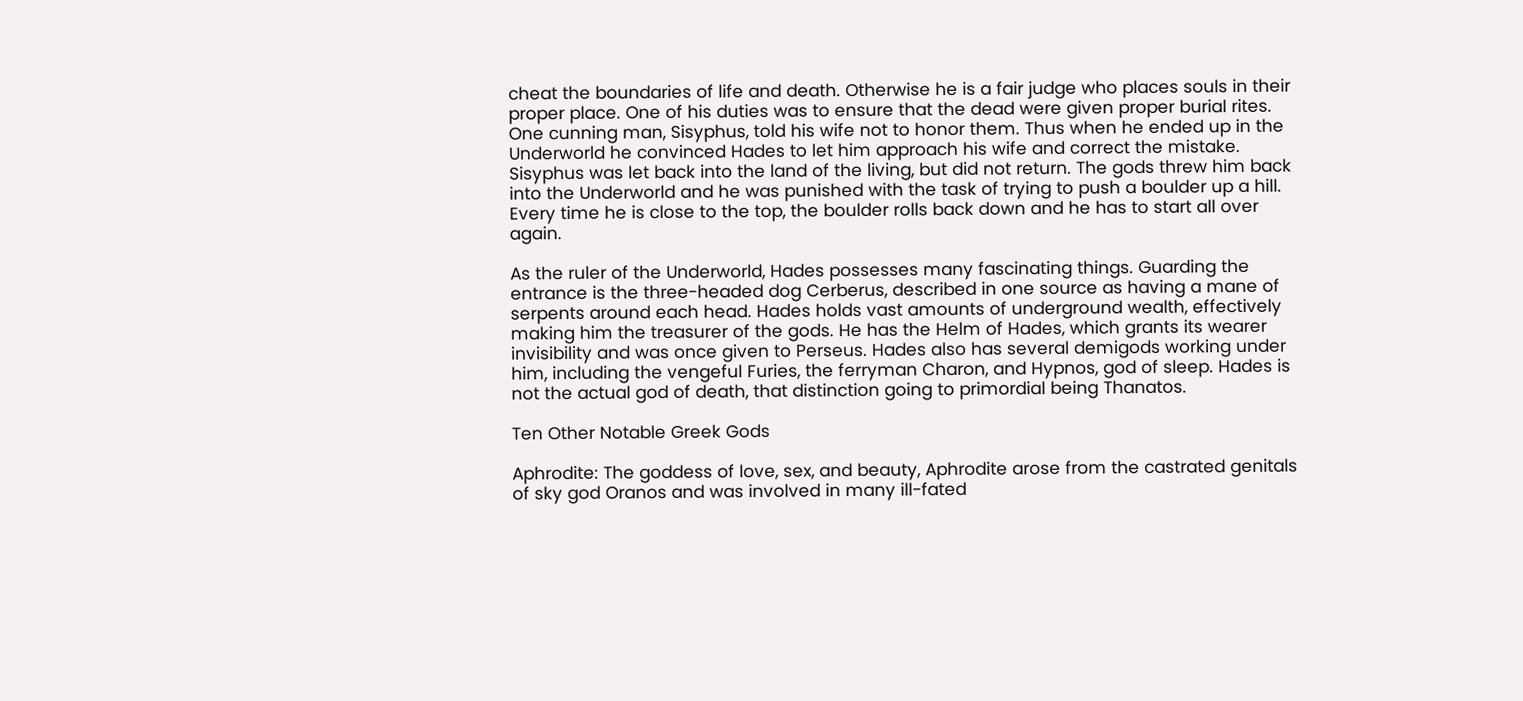cheat the boundaries of life and death. Otherwise he is a fair judge who places souls in their proper place. One of his duties was to ensure that the dead were given proper burial rites. One cunning man, Sisyphus, told his wife not to honor them. Thus when he ended up in the Underworld he convinced Hades to let him approach his wife and correct the mistake. Sisyphus was let back into the land of the living, but did not return. The gods threw him back into the Underworld and he was punished with the task of trying to push a boulder up a hill. Every time he is close to the top, the boulder rolls back down and he has to start all over again.

As the ruler of the Underworld, Hades possesses many fascinating things. Guarding the entrance is the three-headed dog Cerberus, described in one source as having a mane of serpents around each head. Hades holds vast amounts of underground wealth, effectively making him the treasurer of the gods. He has the Helm of Hades, which grants its wearer invisibility and was once given to Perseus. Hades also has several demigods working under him, including the vengeful Furies, the ferryman Charon, and Hypnos, god of sleep. Hades is not the actual god of death, that distinction going to primordial being Thanatos.

Ten Other Notable Greek Gods

Aphrodite: The goddess of love, sex, and beauty, Aphrodite arose from the castrated genitals of sky god Oranos and was involved in many ill-fated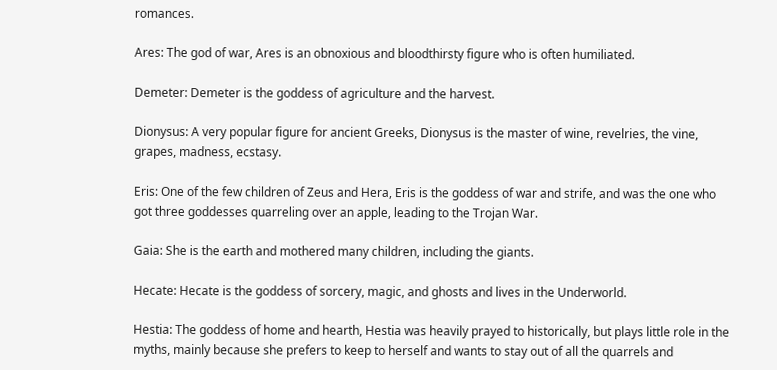romances.

Ares: The god of war, Ares is an obnoxious and bloodthirsty figure who is often humiliated.

Demeter: Demeter is the goddess of agriculture and the harvest.

Dionysus: A very popular figure for ancient Greeks, Dionysus is the master of wine, revelries, the vine, grapes, madness, ecstasy.

Eris: One of the few children of Zeus and Hera, Eris is the goddess of war and strife, and was the one who got three goddesses quarreling over an apple, leading to the Trojan War.

Gaia: She is the earth and mothered many children, including the giants.

Hecate: Hecate is the goddess of sorcery, magic, and ghosts and lives in the Underworld.

Hestia: The goddess of home and hearth, Hestia was heavily prayed to historically, but plays little role in the myths, mainly because she prefers to keep to herself and wants to stay out of all the quarrels and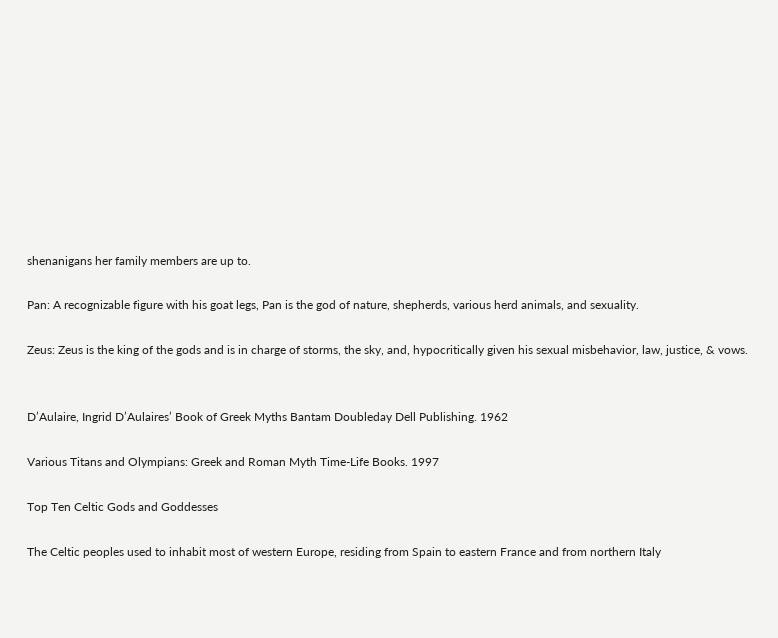shenanigans her family members are up to.

Pan: A recognizable figure with his goat legs, Pan is the god of nature, shepherds, various herd animals, and sexuality.

Zeus: Zeus is the king of the gods and is in charge of storms, the sky, and, hypocritically given his sexual misbehavior, law, justice, & vows.


D’Aulaire, Ingrid D’Aulaires’ Book of Greek Myths Bantam Doubleday Dell Publishing. 1962

Various Titans and Olympians: Greek and Roman Myth Time-Life Books. 1997

Top Ten Celtic Gods and Goddesses

The Celtic peoples used to inhabit most of western Europe, residing from Spain to eastern France and from northern Italy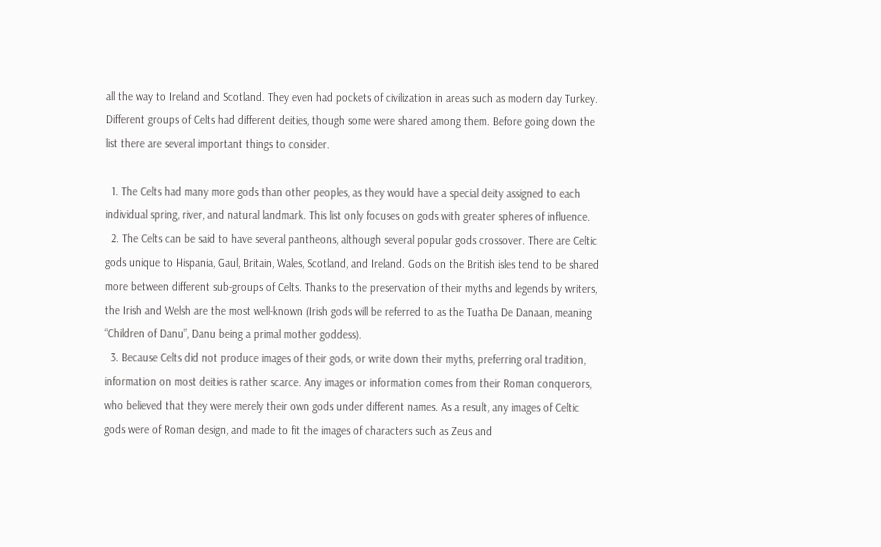all the way to Ireland and Scotland. They even had pockets of civilization in areas such as modern day Turkey. Different groups of Celts had different deities, though some were shared among them. Before going down the list there are several important things to consider.

  1. The Celts had many more gods than other peoples, as they would have a special deity assigned to each individual spring, river, and natural landmark. This list only focuses on gods with greater spheres of influence.
  2. The Celts can be said to have several pantheons, although several popular gods crossover. There are Celtic gods unique to Hispania, Gaul, Britain, Wales, Scotland, and Ireland. Gods on the British isles tend to be shared more between different sub-groups of Celts. Thanks to the preservation of their myths and legends by writers, the Irish and Welsh are the most well-known (Irish gods will be referred to as the Tuatha De Danaan, meaning “Children of Danu”, Danu being a primal mother goddess).
  3. Because Celts did not produce images of their gods, or write down their myths, preferring oral tradition, information on most deities is rather scarce. Any images or information comes from their Roman conquerors, who believed that they were merely their own gods under different names. As a result, any images of Celtic gods were of Roman design, and made to fit the images of characters such as Zeus and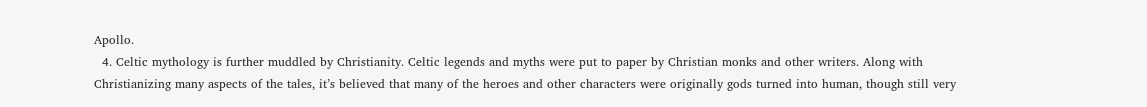Apollo.
  4. Celtic mythology is further muddled by Christianity. Celtic legends and myths were put to paper by Christian monks and other writers. Along with Christianizing many aspects of the tales, it’s believed that many of the heroes and other characters were originally gods turned into human, though still very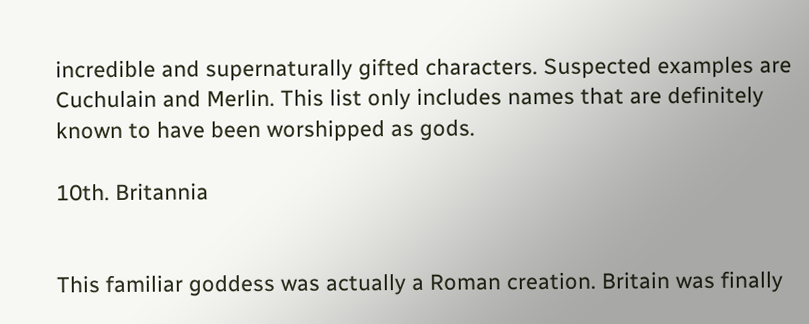incredible and supernaturally gifted characters. Suspected examples are Cuchulain and Merlin. This list only includes names that are definitely known to have been worshipped as gods.

10th. Britannia


This familiar goddess was actually a Roman creation. Britain was finally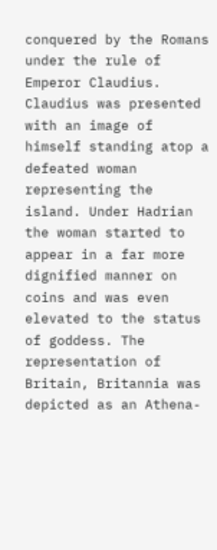conquered by the Romans under the rule of Emperor Claudius. Claudius was presented with an image of himself standing atop a defeated woman representing the island. Under Hadrian the woman started to appear in a far more dignified manner on coins and was even elevated to the status of goddess. The representation of Britain, Britannia was depicted as an Athena-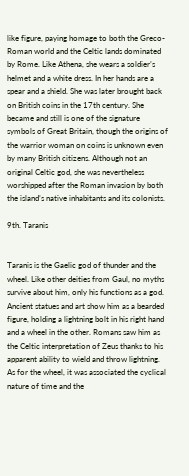like figure, paying homage to both the Greco-Roman world and the Celtic lands dominated by Rome. Like Athena, she wears a soldier’s helmet and a white dress. In her hands are a spear and a shield. She was later brought back on British coins in the 17th century. She became and still is one of the signature symbols of Great Britain, though the origins of the warrior woman on coins is unknown even by many British citizens. Although not an original Celtic god, she was nevertheless worshipped after the Roman invasion by both the island’s native inhabitants and its colonists.

9th. Taranis


Taranis is the Gaelic god of thunder and the wheel. Like other deities from Gaul, no myths survive about him, only his functions as a god. Ancient statues and art show him as a bearded figure, holding a lightning bolt in his right hand and a wheel in the other. Romans saw him as the Celtic interpretation of Zeus thanks to his apparent ability to wield and throw lightning. As for the wheel, it was associated the cyclical nature of time and the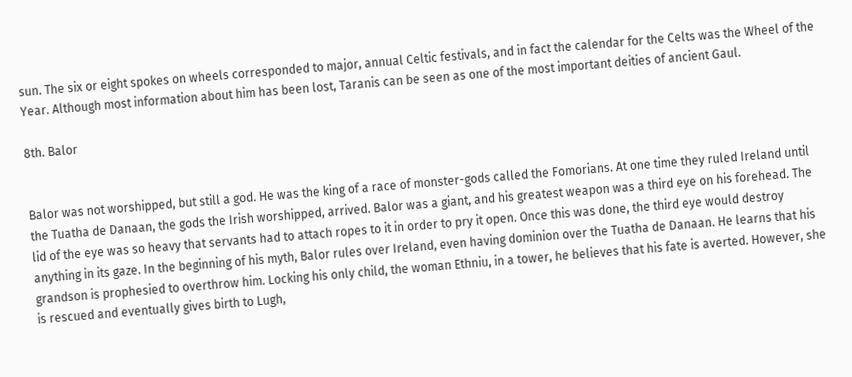sun. The six or eight spokes on wheels corresponded to major, annual Celtic festivals, and in fact the calendar for the Celts was the Wheel of the Year. Although most information about him has been lost, Taranis can be seen as one of the most important deities of ancient Gaul.

8th. Balor


Balor was not worshipped, but still a god. He was the king of a race of monster-gods called the Fomorians. At one time they ruled Ireland until the Tuatha de Danaan, the gods the Irish worshipped, arrived. Balor was a giant, and his greatest weapon was a third eye on his forehead. The lid of the eye was so heavy that servants had to attach ropes to it in order to pry it open. Once this was done, the third eye would destroy anything in its gaze. In the beginning of his myth, Balor rules over Ireland, even having dominion over the Tuatha de Danaan. He learns that his grandson is prophesied to overthrow him. Locking his only child, the woman Ethniu, in a tower, he believes that his fate is averted. However, she is rescued and eventually gives birth to Lugh,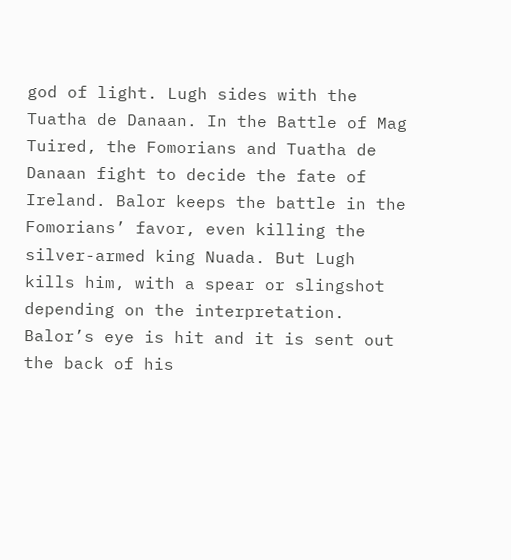god of light. Lugh sides with the Tuatha de Danaan. In the Battle of Mag Tuired, the Fomorians and Tuatha de Danaan fight to decide the fate of Ireland. Balor keeps the battle in the Fomorians’ favor, even killing the silver-armed king Nuada. But Lugh kills him, with a spear or slingshot depending on the interpretation. Balor’s eye is hit and it is sent out the back of his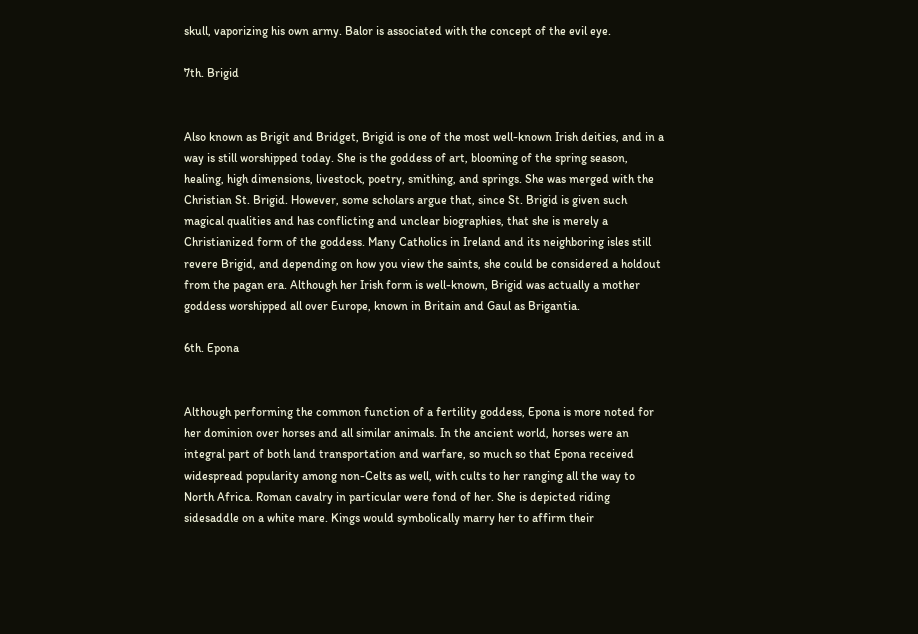skull, vaporizing his own army. Balor is associated with the concept of the evil eye.

7th. Brigid


Also known as Brigit and Bridget, Brigid is one of the most well-known Irish deities, and in a way is still worshipped today. She is the goddess of art, blooming of the spring season, healing, high dimensions, livestock, poetry, smithing, and springs. She was merged with the Christian St. Brigid. However, some scholars argue that, since St. Brigid is given such magical qualities and has conflicting and unclear biographies, that she is merely a Christianized form of the goddess. Many Catholics in Ireland and its neighboring isles still revere Brigid, and depending on how you view the saints, she could be considered a holdout from the pagan era. Although her Irish form is well-known, Brigid was actually a mother goddess worshipped all over Europe, known in Britain and Gaul as Brigantia.

6th. Epona


Although performing the common function of a fertility goddess, Epona is more noted for her dominion over horses and all similar animals. In the ancient world, horses were an integral part of both land transportation and warfare, so much so that Epona received widespread popularity among non-Celts as well, with cults to her ranging all the way to North Africa. Roman cavalry in particular were fond of her. She is depicted riding sidesaddle on a white mare. Kings would symbolically marry her to affirm their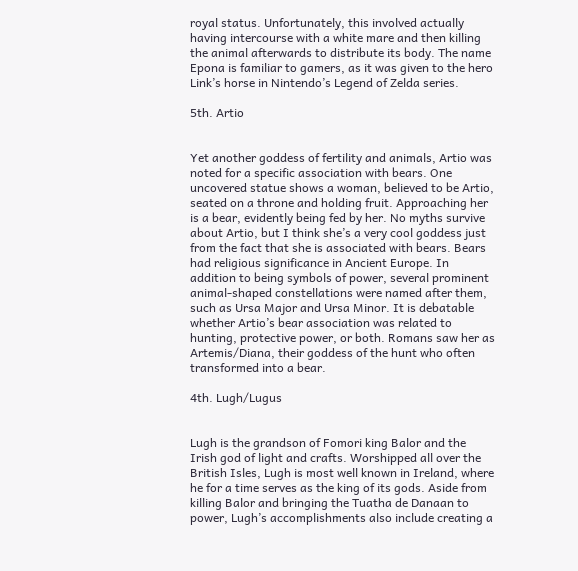royal status. Unfortunately, this involved actually having intercourse with a white mare and then killing the animal afterwards to distribute its body. The name Epona is familiar to gamers, as it was given to the hero Link’s horse in Nintendo’s Legend of Zelda series.

5th. Artio


Yet another goddess of fertility and animals, Artio was noted for a specific association with bears. One uncovered statue shows a woman, believed to be Artio, seated on a throne and holding fruit. Approaching her is a bear, evidently being fed by her. No myths survive about Artio, but I think she’s a very cool goddess just from the fact that she is associated with bears. Bears had religious significance in Ancient Europe. In addition to being symbols of power, several prominent animal-shaped constellations were named after them, such as Ursa Major and Ursa Minor. It is debatable whether Artio’s bear association was related to hunting, protective power, or both. Romans saw her as Artemis/Diana, their goddess of the hunt who often transformed into a bear.

4th. Lugh/Lugus


Lugh is the grandson of Fomori king Balor and the Irish god of light and crafts. Worshipped all over the British Isles, Lugh is most well known in Ireland, where he for a time serves as the king of its gods. Aside from killing Balor and bringing the Tuatha de Danaan to power, Lugh’s accomplishments also include creating a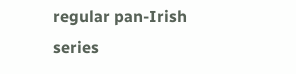regular pan-Irish series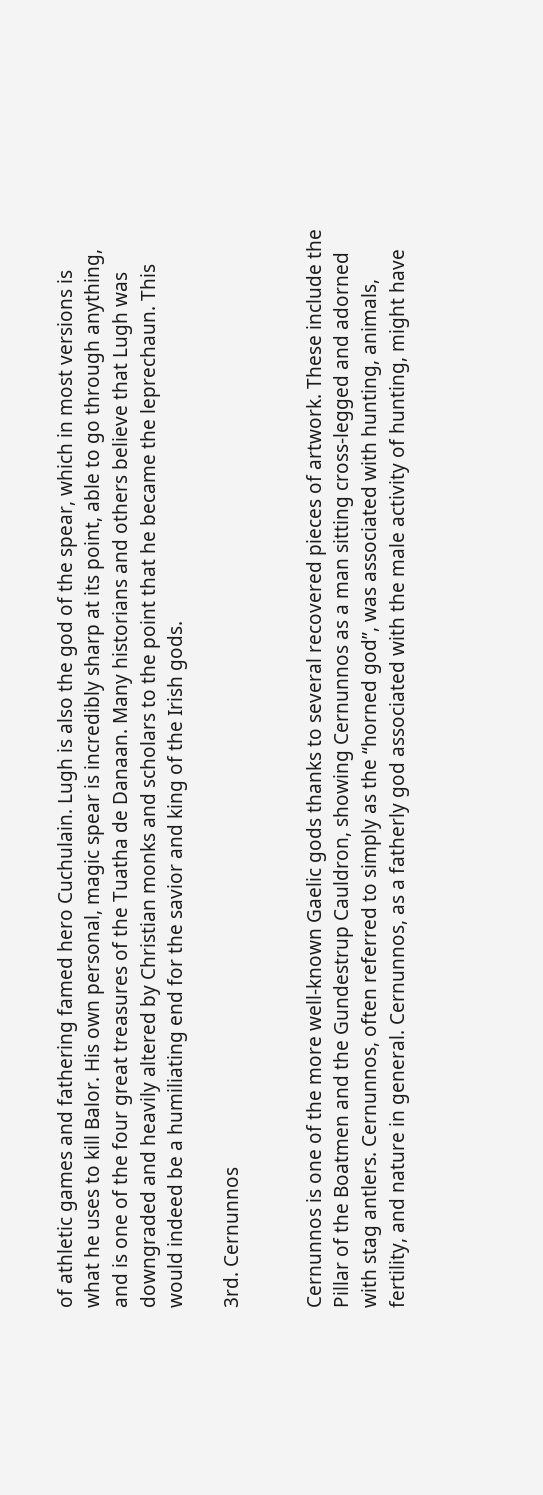of athletic games and fathering famed hero Cuchulain. Lugh is also the god of the spear, which in most versions is what he uses to kill Balor. His own personal, magic spear is incredibly sharp at its point, able to go through anything, and is one of the four great treasures of the Tuatha de Danaan. Many historians and others believe that Lugh was downgraded and heavily altered by Christian monks and scholars to the point that he became the leprechaun. This would indeed be a humiliating end for the savior and king of the Irish gods.

3rd. Cernunnos


Cernunnos is one of the more well-known Gaelic gods thanks to several recovered pieces of artwork. These include the Pillar of the Boatmen and the Gundestrup Cauldron, showing Cernunnos as a man sitting cross-legged and adorned with stag antlers. Cernunnos, often referred to simply as the “horned god”, was associated with hunting, animals, fertility, and nature in general. Cernunnos, as a fatherly god associated with the male activity of hunting, might have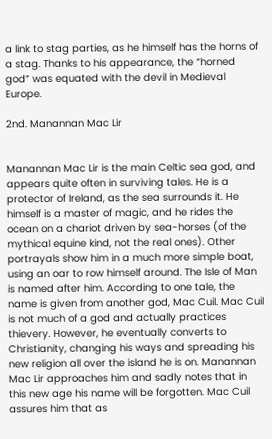a link to stag parties, as he himself has the horns of a stag. Thanks to his appearance, the “horned god” was equated with the devil in Medieval Europe.

2nd. Manannan Mac Lir


Manannan Mac Lir is the main Celtic sea god, and appears quite often in surviving tales. He is a protector of Ireland, as the sea surrounds it. He himself is a master of magic, and he rides the ocean on a chariot driven by sea-horses (of the mythical equine kind, not the real ones). Other portrayals show him in a much more simple boat, using an oar to row himself around. The Isle of Man is named after him. According to one tale, the name is given from another god, Mac Cuil. Mac Cuil is not much of a god and actually practices thievery. However, he eventually converts to Christianity, changing his ways and spreading his new religion all over the island he is on. Manannan Mac Lir approaches him and sadly notes that in this new age his name will be forgotten. Mac Cuil assures him that as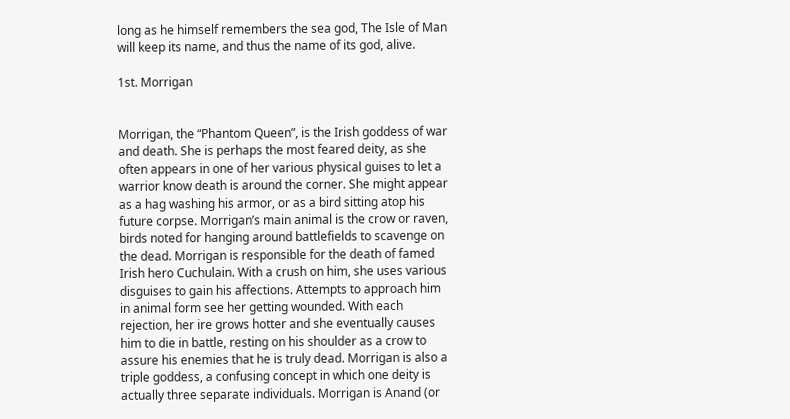long as he himself remembers the sea god, The Isle of Man will keep its name, and thus the name of its god, alive.

1st. Morrigan


Morrigan, the “Phantom Queen”, is the Irish goddess of war and death. She is perhaps the most feared deity, as she often appears in one of her various physical guises to let a warrior know death is around the corner. She might appear as a hag washing his armor, or as a bird sitting atop his future corpse. Morrigan’s main animal is the crow or raven, birds noted for hanging around battlefields to scavenge on the dead. Morrigan is responsible for the death of famed Irish hero Cuchulain. With a crush on him, she uses various disguises to gain his affections. Attempts to approach him in animal form see her getting wounded. With each rejection, her ire grows hotter and she eventually causes him to die in battle, resting on his shoulder as a crow to assure his enemies that he is truly dead. Morrigan is also a triple goddess, a confusing concept in which one deity is actually three separate individuals. Morrigan is Anand (or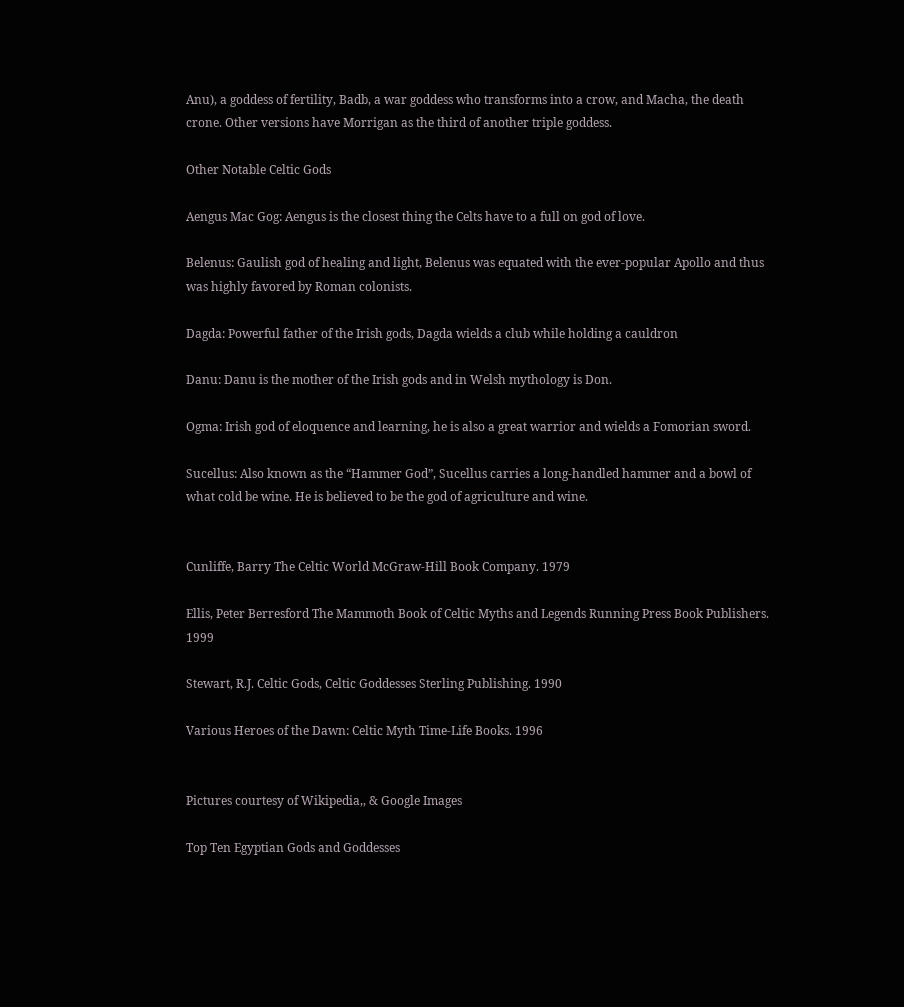Anu), a goddess of fertility, Badb, a war goddess who transforms into a crow, and Macha, the death crone. Other versions have Morrigan as the third of another triple goddess.

Other Notable Celtic Gods

Aengus Mac Gog: Aengus is the closest thing the Celts have to a full on god of love.

Belenus: Gaulish god of healing and light, Belenus was equated with the ever-popular Apollo and thus was highly favored by Roman colonists.

Dagda: Powerful father of the Irish gods, Dagda wields a club while holding a cauldron

Danu: Danu is the mother of the Irish gods and in Welsh mythology is Don.

Ogma: Irish god of eloquence and learning, he is also a great warrior and wields a Fomorian sword.

Sucellus: Also known as the “Hammer God”, Sucellus carries a long-handled hammer and a bowl of what cold be wine. He is believed to be the god of agriculture and wine.


Cunliffe, Barry The Celtic World McGraw-Hill Book Company. 1979

Ellis, Peter Berresford The Mammoth Book of Celtic Myths and Legends Running Press Book Publishers. 1999

Stewart, R.J. Celtic Gods, Celtic Goddesses Sterling Publishing. 1990

Various Heroes of the Dawn: Celtic Myth Time-Life Books. 1996


Pictures courtesy of Wikipedia,, & Google Images

Top Ten Egyptian Gods and Goddesses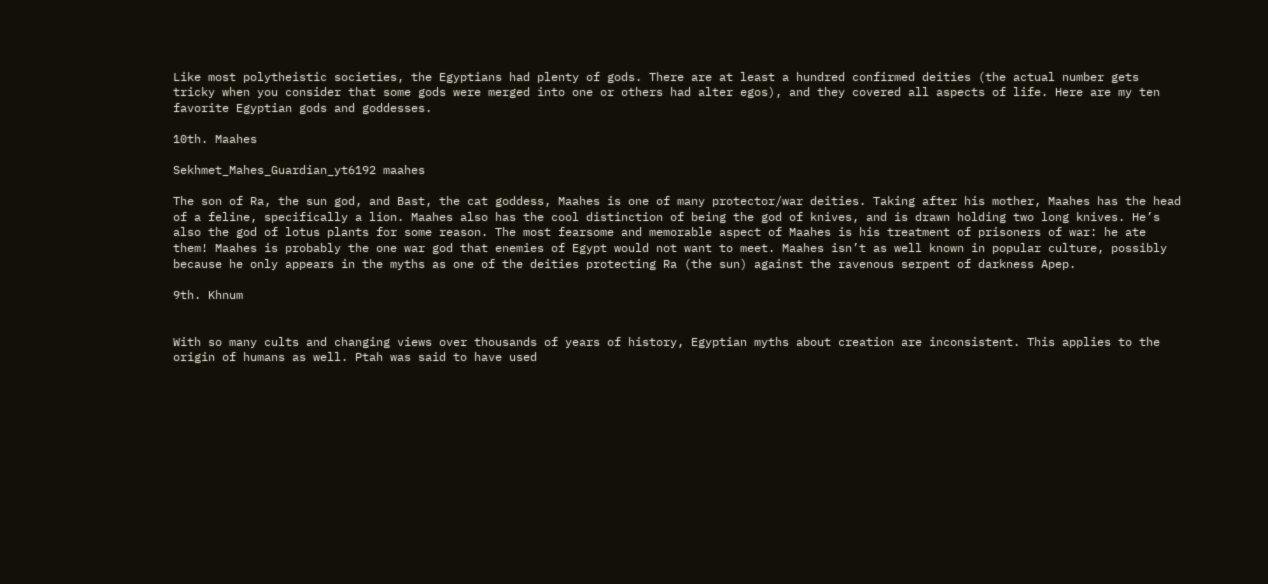Like most polytheistic societies, the Egyptians had plenty of gods. There are at least a hundred confirmed deities (the actual number gets tricky when you consider that some gods were merged into one or others had alter egos), and they covered all aspects of life. Here are my ten favorite Egyptian gods and goddesses.

10th. Maahes

Sekhmet_Mahes_Guardian_yt6192 maahes

The son of Ra, the sun god, and Bast, the cat goddess, Maahes is one of many protector/war deities. Taking after his mother, Maahes has the head of a feline, specifically a lion. Maahes also has the cool distinction of being the god of knives, and is drawn holding two long knives. He’s also the god of lotus plants for some reason. The most fearsome and memorable aspect of Maahes is his treatment of prisoners of war: he ate them! Maahes is probably the one war god that enemies of Egypt would not want to meet. Maahes isn’t as well known in popular culture, possibly because he only appears in the myths as one of the deities protecting Ra (the sun) against the ravenous serpent of darkness Apep.

9th. Khnum


With so many cults and changing views over thousands of years of history, Egyptian myths about creation are inconsistent. This applies to the origin of humans as well. Ptah was said to have used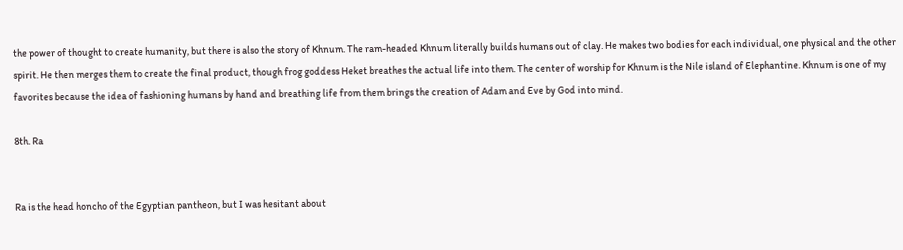the power of thought to create humanity, but there is also the story of Khnum. The ram-headed Khnum literally builds humans out of clay. He makes two bodies for each individual, one physical and the other spirit. He then merges them to create the final product, though frog goddess Heket breathes the actual life into them. The center of worship for Khnum is the Nile island of Elephantine. Khnum is one of my favorites because the idea of fashioning humans by hand and breathing life from them brings the creation of Adam and Eve by God into mind.

8th. Ra


Ra is the head honcho of the Egyptian pantheon, but I was hesitant about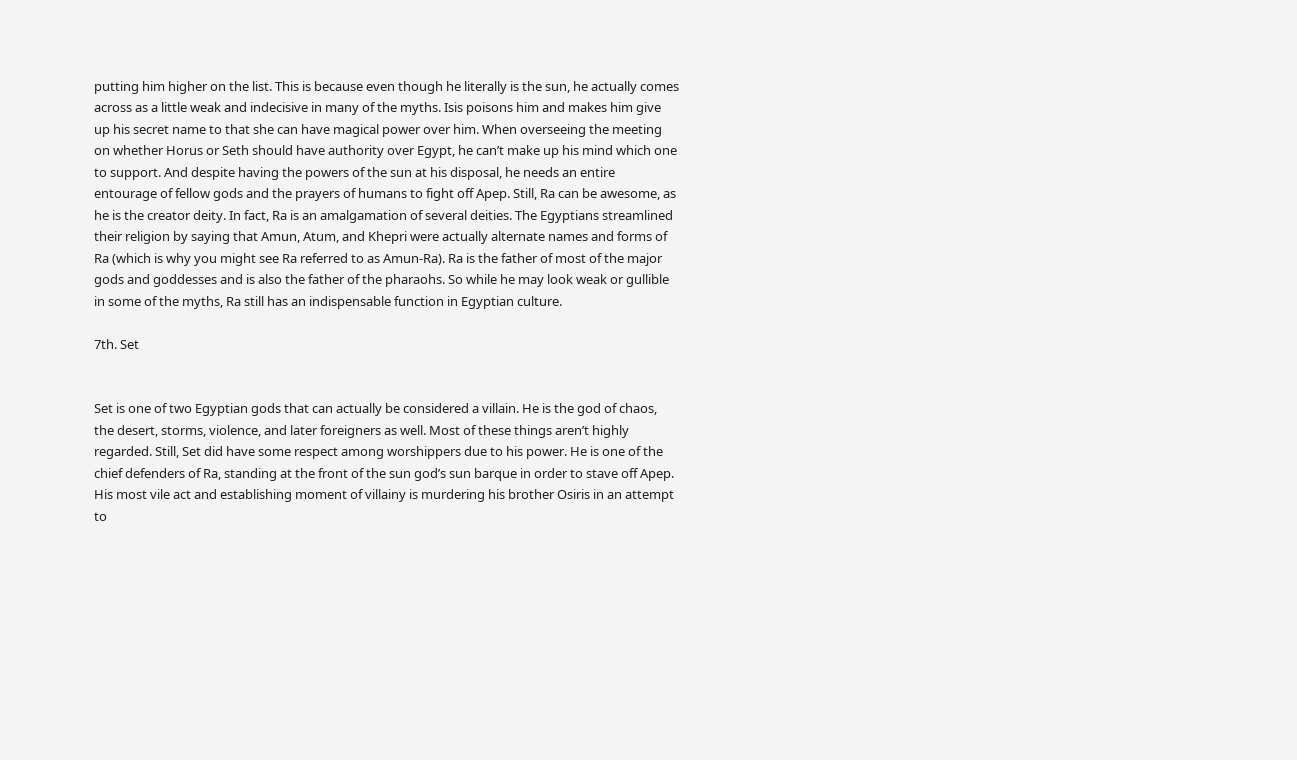putting him higher on the list. This is because even though he literally is the sun, he actually comes across as a little weak and indecisive in many of the myths. Isis poisons him and makes him give up his secret name to that she can have magical power over him. When overseeing the meeting on whether Horus or Seth should have authority over Egypt, he can’t make up his mind which one to support. And despite having the powers of the sun at his disposal, he needs an entire entourage of fellow gods and the prayers of humans to fight off Apep. Still, Ra can be awesome, as he is the creator deity. In fact, Ra is an amalgamation of several deities. The Egyptians streamlined their religion by saying that Amun, Atum, and Khepri were actually alternate names and forms of Ra (which is why you might see Ra referred to as Amun-Ra). Ra is the father of most of the major gods and goddesses and is also the father of the pharaohs. So while he may look weak or gullible in some of the myths, Ra still has an indispensable function in Egyptian culture.

7th. Set


Set is one of two Egyptian gods that can actually be considered a villain. He is the god of chaos, the desert, storms, violence, and later foreigners as well. Most of these things aren’t highly regarded. Still, Set did have some respect among worshippers due to his power. He is one of the chief defenders of Ra, standing at the front of the sun god’s sun barque in order to stave off Apep. His most vile act and establishing moment of villainy is murdering his brother Osiris in an attempt to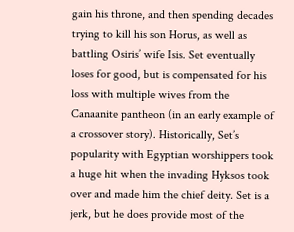gain his throne, and then spending decades trying to kill his son Horus, as well as battling Osiris’ wife Isis. Set eventually loses for good, but is compensated for his loss with multiple wives from the Canaanite pantheon (in an early example of a crossover story). Historically, Set’s popularity with Egyptian worshippers took a huge hit when the invading Hyksos took over and made him the chief deity. Set is a jerk, but he does provide most of the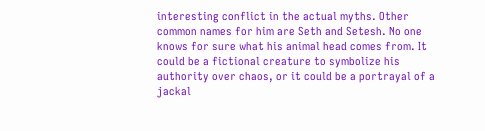interesting conflict in the actual myths. Other common names for him are Seth and Setesh. No one knows for sure what his animal head comes from. It could be a fictional creature to symbolize his authority over chaos, or it could be a portrayal of a jackal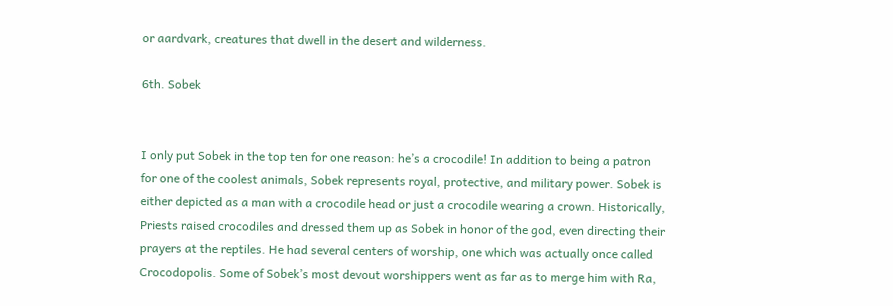or aardvark, creatures that dwell in the desert and wilderness.

6th. Sobek


I only put Sobek in the top ten for one reason: he’s a crocodile! In addition to being a patron for one of the coolest animals, Sobek represents royal, protective, and military power. Sobek is either depicted as a man with a crocodile head or just a crocodile wearing a crown. Historically, Priests raised crocodiles and dressed them up as Sobek in honor of the god, even directing their prayers at the reptiles. He had several centers of worship, one which was actually once called Crocodopolis. Some of Sobek’s most devout worshippers went as far as to merge him with Ra,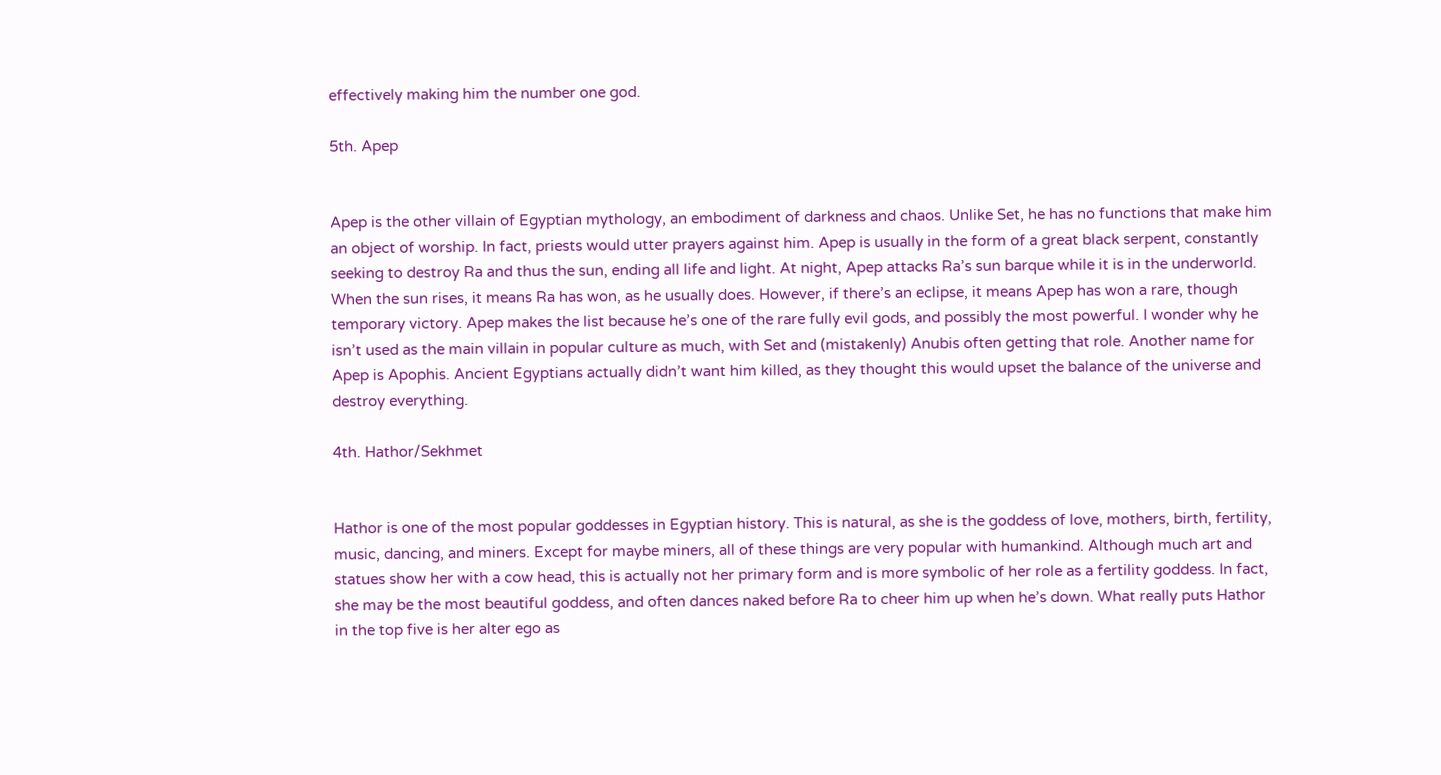effectively making him the number one god.

5th. Apep


Apep is the other villain of Egyptian mythology, an embodiment of darkness and chaos. Unlike Set, he has no functions that make him an object of worship. In fact, priests would utter prayers against him. Apep is usually in the form of a great black serpent, constantly seeking to destroy Ra and thus the sun, ending all life and light. At night, Apep attacks Ra’s sun barque while it is in the underworld. When the sun rises, it means Ra has won, as he usually does. However, if there’s an eclipse, it means Apep has won a rare, though temporary victory. Apep makes the list because he’s one of the rare fully evil gods, and possibly the most powerful. I wonder why he isn’t used as the main villain in popular culture as much, with Set and (mistakenly) Anubis often getting that role. Another name for Apep is Apophis. Ancient Egyptians actually didn’t want him killed, as they thought this would upset the balance of the universe and destroy everything.

4th. Hathor/Sekhmet


Hathor is one of the most popular goddesses in Egyptian history. This is natural, as she is the goddess of love, mothers, birth, fertility, music, dancing, and miners. Except for maybe miners, all of these things are very popular with humankind. Although much art and statues show her with a cow head, this is actually not her primary form and is more symbolic of her role as a fertility goddess. In fact, she may be the most beautiful goddess, and often dances naked before Ra to cheer him up when he’s down. What really puts Hathor in the top five is her alter ego as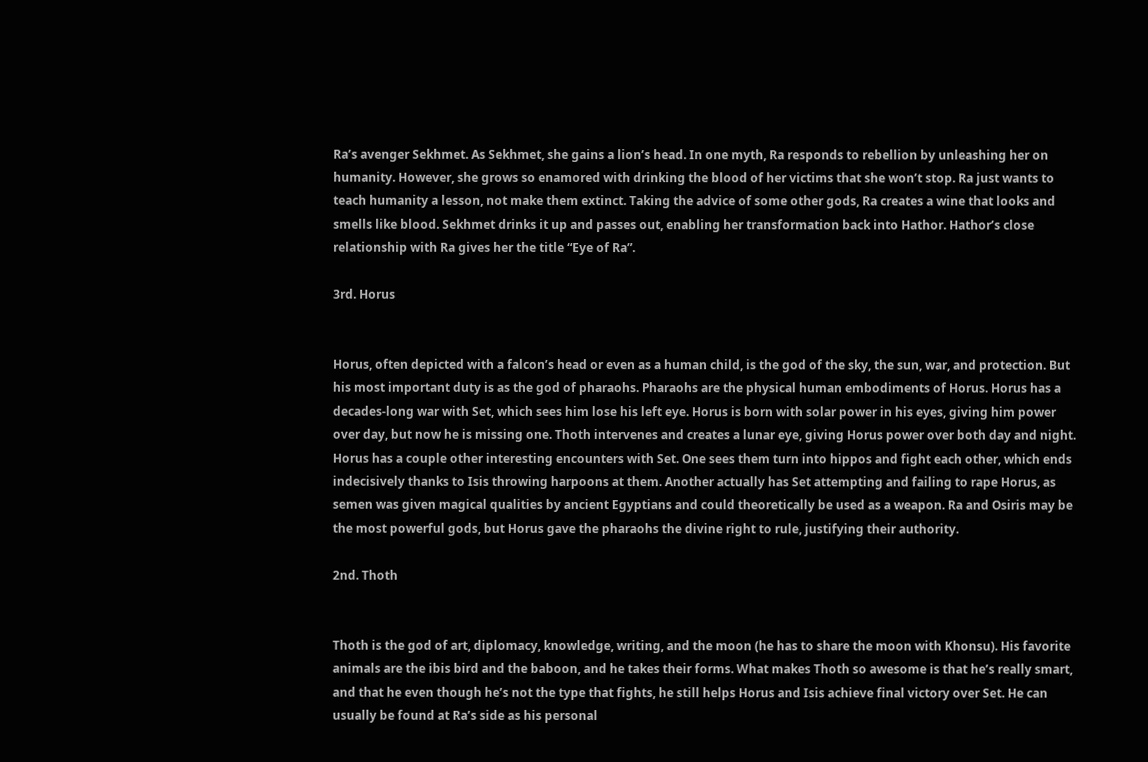Ra’s avenger Sekhmet. As Sekhmet, she gains a lion’s head. In one myth, Ra responds to rebellion by unleashing her on humanity. However, she grows so enamored with drinking the blood of her victims that she won’t stop. Ra just wants to teach humanity a lesson, not make them extinct. Taking the advice of some other gods, Ra creates a wine that looks and smells like blood. Sekhmet drinks it up and passes out, enabling her transformation back into Hathor. Hathor’s close relationship with Ra gives her the title “Eye of Ra”.

3rd. Horus


Horus, often depicted with a falcon’s head or even as a human child, is the god of the sky, the sun, war, and protection. But his most important duty is as the god of pharaohs. Pharaohs are the physical human embodiments of Horus. Horus has a decades-long war with Set, which sees him lose his left eye. Horus is born with solar power in his eyes, giving him power over day, but now he is missing one. Thoth intervenes and creates a lunar eye, giving Horus power over both day and night. Horus has a couple other interesting encounters with Set. One sees them turn into hippos and fight each other, which ends indecisively thanks to Isis throwing harpoons at them. Another actually has Set attempting and failing to rape Horus, as semen was given magical qualities by ancient Egyptians and could theoretically be used as a weapon. Ra and Osiris may be the most powerful gods, but Horus gave the pharaohs the divine right to rule, justifying their authority.

2nd. Thoth


Thoth is the god of art, diplomacy, knowledge, writing, and the moon (he has to share the moon with Khonsu). His favorite animals are the ibis bird and the baboon, and he takes their forms. What makes Thoth so awesome is that he’s really smart, and that he even though he’s not the type that fights, he still helps Horus and Isis achieve final victory over Set. He can usually be found at Ra’s side as his personal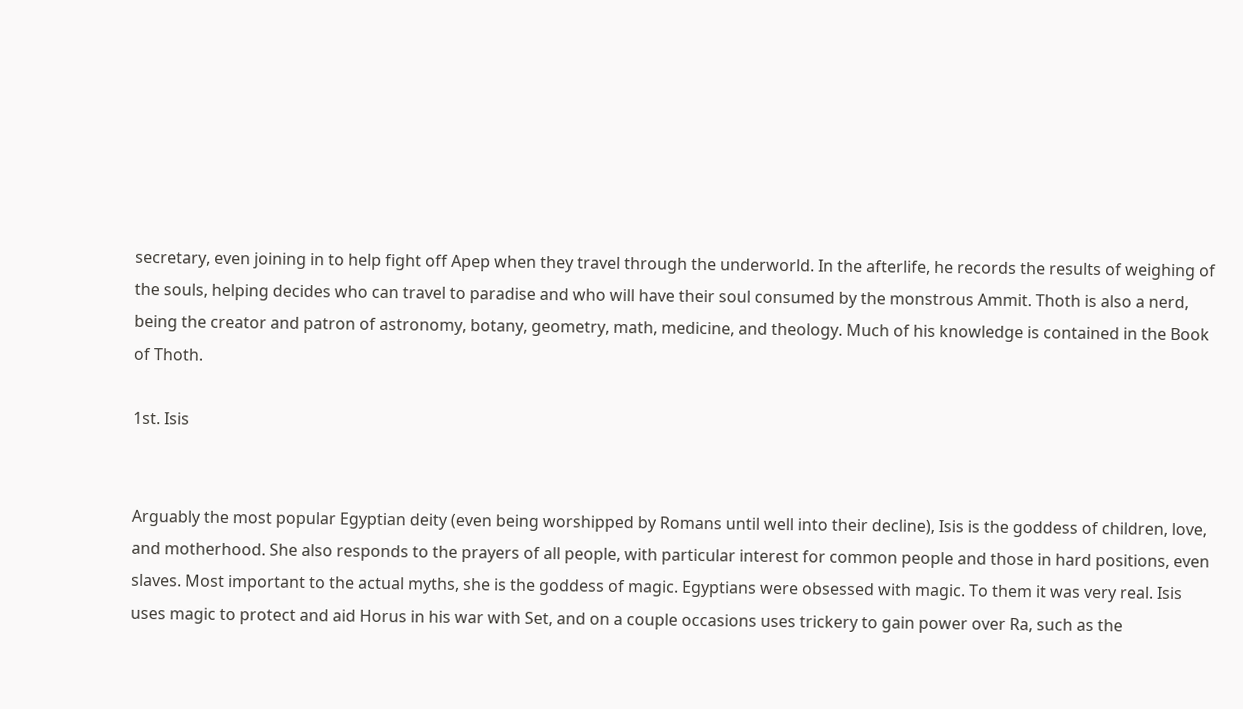secretary, even joining in to help fight off Apep when they travel through the underworld. In the afterlife, he records the results of weighing of the souls, helping decides who can travel to paradise and who will have their soul consumed by the monstrous Ammit. Thoth is also a nerd, being the creator and patron of astronomy, botany, geometry, math, medicine, and theology. Much of his knowledge is contained in the Book of Thoth.

1st. Isis


Arguably the most popular Egyptian deity (even being worshipped by Romans until well into their decline), Isis is the goddess of children, love, and motherhood. She also responds to the prayers of all people, with particular interest for common people and those in hard positions, even slaves. Most important to the actual myths, she is the goddess of magic. Egyptians were obsessed with magic. To them it was very real. Isis uses magic to protect and aid Horus in his war with Set, and on a couple occasions uses trickery to gain power over Ra, such as the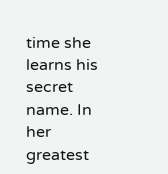time she learns his secret name. In her greatest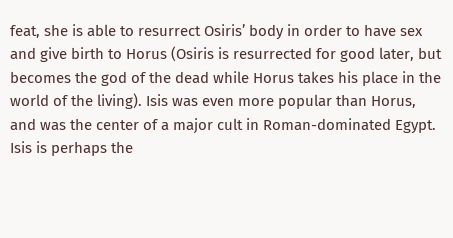feat, she is able to resurrect Osiris’ body in order to have sex and give birth to Horus (Osiris is resurrected for good later, but becomes the god of the dead while Horus takes his place in the world of the living). Isis was even more popular than Horus, and was the center of a major cult in Roman-dominated Egypt. Isis is perhaps the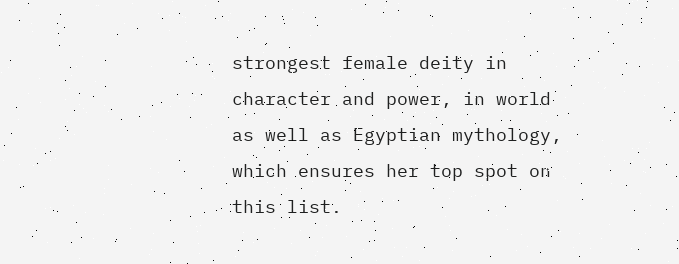strongest female deity in character and power, in world as well as Egyptian mythology, which ensures her top spot on this list.